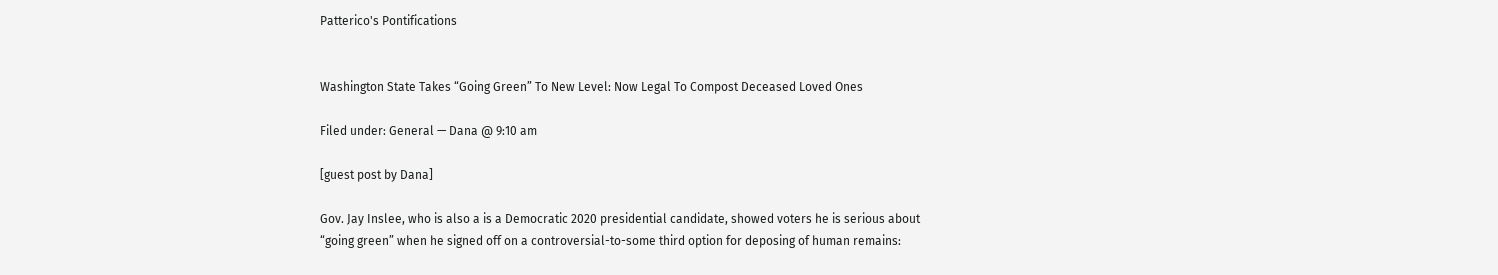Patterico's Pontifications


Washington State Takes “Going Green” To New Level: Now Legal To Compost Deceased Loved Ones

Filed under: General — Dana @ 9:10 am

[guest post by Dana]

Gov. Jay Inslee, who is also a is a Democratic 2020 presidential candidate, showed voters he is serious about “going green” when he signed off on a controversial-to-some third option for deposing of human remains: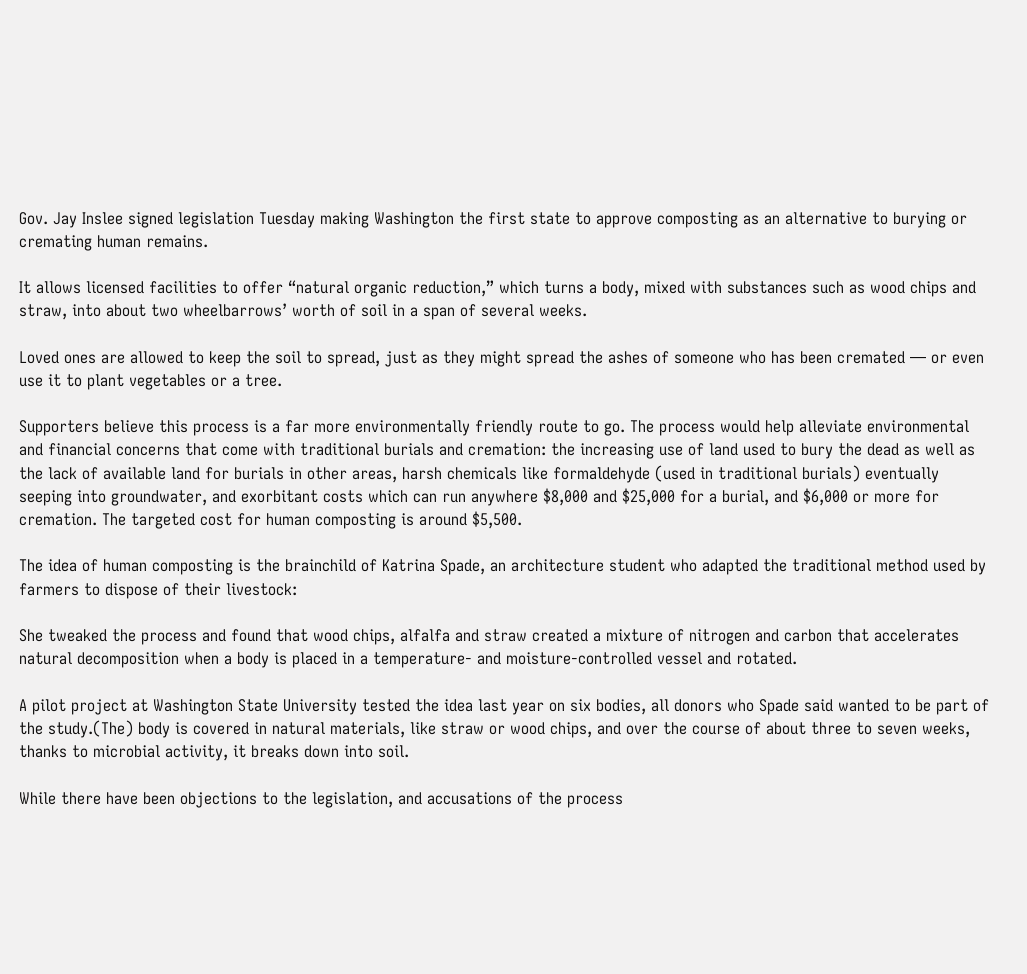Gov. Jay Inslee signed legislation Tuesday making Washington the first state to approve composting as an alternative to burying or cremating human remains.

It allows licensed facilities to offer “natural organic reduction,” which turns a body, mixed with substances such as wood chips and straw, into about two wheelbarrows’ worth of soil in a span of several weeks.

Loved ones are allowed to keep the soil to spread, just as they might spread the ashes of someone who has been cremated — or even use it to plant vegetables or a tree.

Supporters believe this process is a far more environmentally friendly route to go. The process would help alleviate environmental and financial concerns that come with traditional burials and cremation: the increasing use of land used to bury the dead as well as the lack of available land for burials in other areas, harsh chemicals like formaldehyde (used in traditional burials) eventually seeping into groundwater, and exorbitant costs which can run anywhere $8,000 and $25,000 for a burial, and $6,000 or more for cremation. The targeted cost for human composting is around $5,500.

The idea of human composting is the brainchild of Katrina Spade, an architecture student who adapted the traditional method used by farmers to dispose of their livestock:

She tweaked the process and found that wood chips, alfalfa and straw created a mixture of nitrogen and carbon that accelerates natural decomposition when a body is placed in a temperature- and moisture-controlled vessel and rotated.

A pilot project at Washington State University tested the idea last year on six bodies, all donors who Spade said wanted to be part of the study.(The) body is covered in natural materials, like straw or wood chips, and over the course of about three to seven weeks, thanks to microbial activity, it breaks down into soil.

While there have been objections to the legislation, and accusations of the process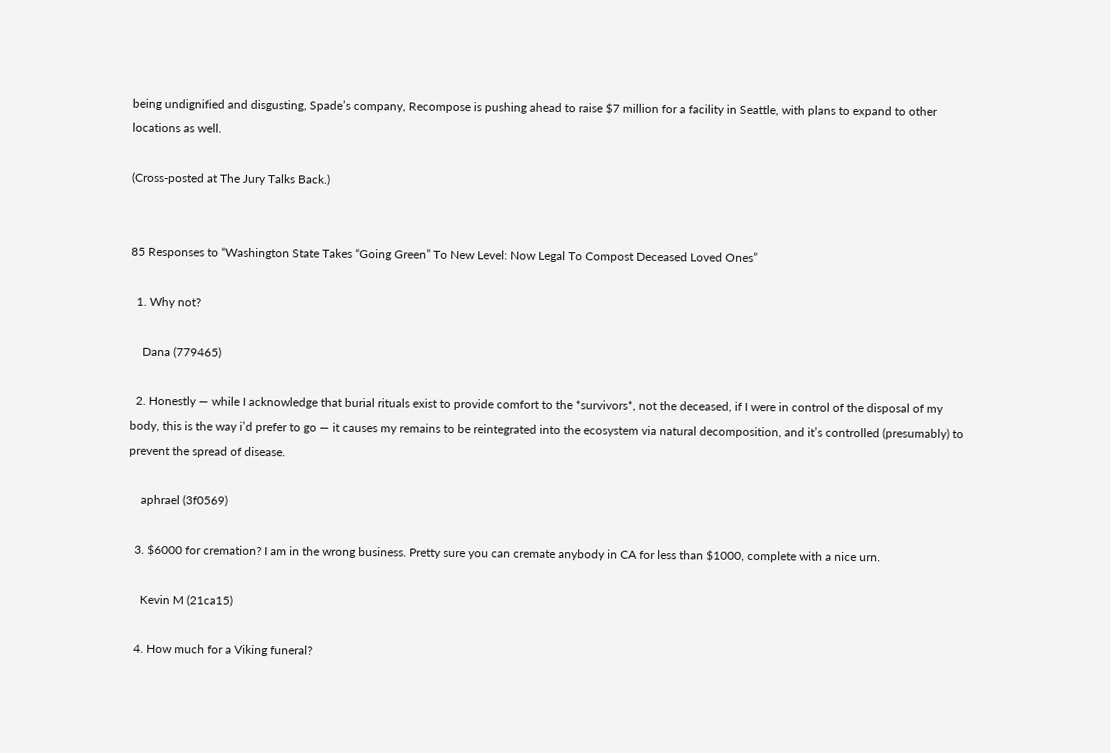being undignified and disgusting, Spade’s company, Recompose is pushing ahead to raise $7 million for a facility in Seattle, with plans to expand to other locations as well.

(Cross-posted at The Jury Talks Back.)


85 Responses to “Washington State Takes “Going Green” To New Level: Now Legal To Compost Deceased Loved Ones”

  1. Why not?

    Dana (779465)

  2. Honestly — while I acknowledge that burial rituals exist to provide comfort to the *survivors*, not the deceased, if I were in control of the disposal of my body, this is the way i’d prefer to go — it causes my remains to be reintegrated into the ecosystem via natural decomposition, and it’s controlled (presumably) to prevent the spread of disease.

    aphrael (3f0569)

  3. $6000 for cremation? I am in the wrong business. Pretty sure you can cremate anybody in CA for less than $1000, complete with a nice urn.

    Kevin M (21ca15)

  4. How much for a Viking funeral?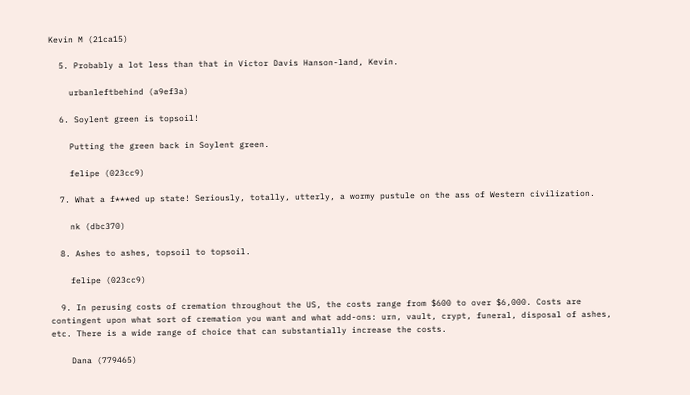Kevin M (21ca15)

  5. Probably a lot less than that in Victor Davis Hanson-land, Kevin.

    urbanleftbehind (a9ef3a)

  6. Soylent green is topsoil!

    Putting the green back in Soylent green.

    felipe (023cc9)

  7. What a f***ed up state! Seriously, totally, utterly, a wormy pustule on the ass of Western civilization.

    nk (dbc370)

  8. Ashes to ashes, topsoil to topsoil.

    felipe (023cc9)

  9. In perusing costs of cremation throughout the US, the costs range from $600 to over $6,000. Costs are contingent upon what sort of cremation you want and what add-ons: urn, vault, crypt, funeral, disposal of ashes, etc. There is a wide range of choice that can substantially increase the costs.

    Dana (779465)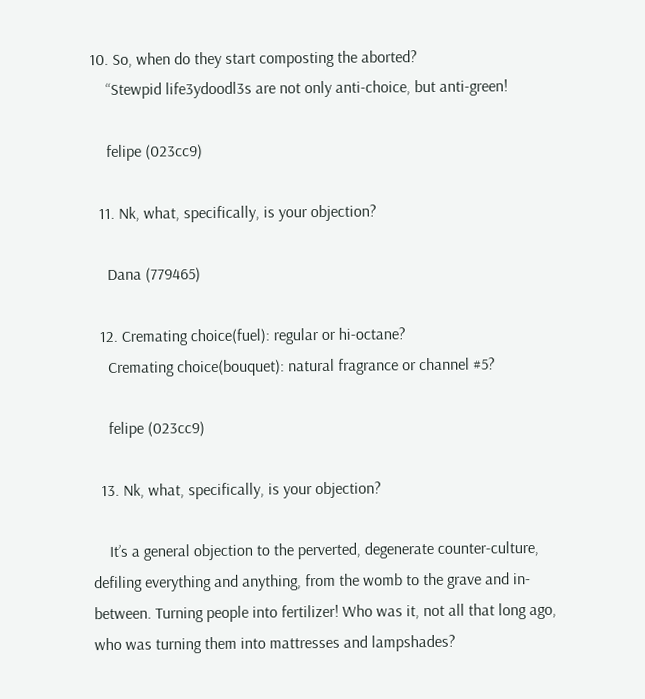10. So, when do they start composting the aborted?
    “Stewpid life3ydoodl3s are not only anti-choice, but anti-green!

    felipe (023cc9)

  11. Nk, what, specifically, is your objection?

    Dana (779465)

  12. Cremating choice(fuel): regular or hi-octane?
    Cremating choice(bouquet): natural fragrance or channel #5?

    felipe (023cc9)

  13. Nk, what, specifically, is your objection?

    It’s a general objection to the perverted, degenerate counter-culture, defiling everything and anything, from the womb to the grave and in-between. Turning people into fertilizer! Who was it, not all that long ago, who was turning them into mattresses and lampshades?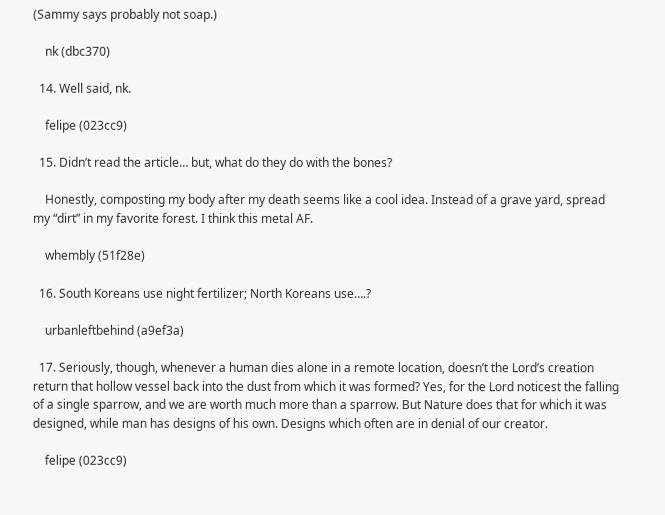(Sammy says probably not soap.)

    nk (dbc370)

  14. Well said, nk.

    felipe (023cc9)

  15. Didn’t read the article… but, what do they do with the bones?

    Honestly, composting my body after my death seems like a cool idea. Instead of a grave yard, spread my “dirt” in my favorite forest. I think this metal AF.

    whembly (51f28e)

  16. South Koreans use night fertilizer; North Koreans use….?

    urbanleftbehind (a9ef3a)

  17. Seriously, though, whenever a human dies alone in a remote location, doesn’t the Lord’s creation return that hollow vessel back into the dust from which it was formed? Yes, for the Lord noticest the falling of a single sparrow, and we are worth much more than a sparrow. But Nature does that for which it was designed, while man has designs of his own. Designs which often are in denial of our creator.

    felipe (023cc9)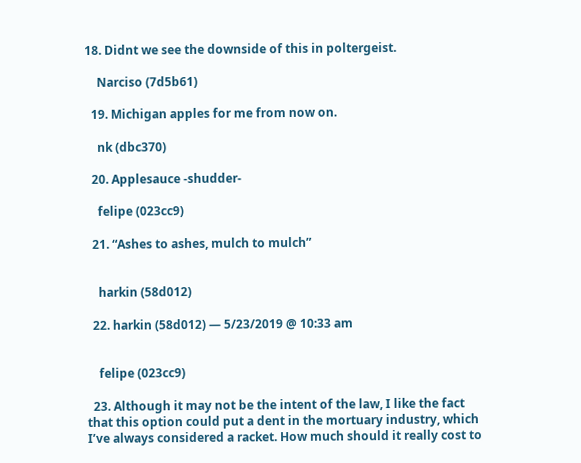18. Didnt we see the downside of this in poltergeist.

    Narciso (7d5b61)

  19. Michigan apples for me from now on.

    nk (dbc370)

  20. Applesauce -shudder-

    felipe (023cc9)

  21. “Ashes to ashes, mulch to mulch”


    harkin (58d012)

  22. harkin (58d012) — 5/23/2019 @ 10:33 am


    felipe (023cc9)

  23. Although it may not be the intent of the law, I like the fact that this option could put a dent in the mortuary industry, which I’ve always considered a racket. How much should it really cost to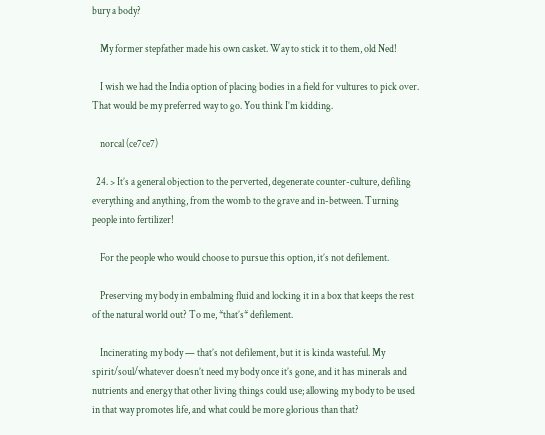bury a body?

    My former stepfather made his own casket. Way to stick it to them, old Ned!

    I wish we had the India option of placing bodies in a field for vultures to pick over. That would be my preferred way to go. You think I’m kidding.

    norcal (ce7ce7)

  24. > It’s a general objection to the perverted, degenerate counter-culture, defiling everything and anything, from the womb to the grave and in-between. Turning people into fertilizer!

    For the people who would choose to pursue this option, it’s not defilement.

    Preserving my body in embalming fluid and locking it in a box that keeps the rest of the natural world out? To me, *that’s* defilement.

    Incinerating my body — that’s not defilement, but it is kinda wasteful. My spirit/soul/whatever doesn’t need my body once it’s gone, and it has minerals and nutrients and energy that other living things could use; allowing my body to be used in that way promotes life, and what could be more glorious than that?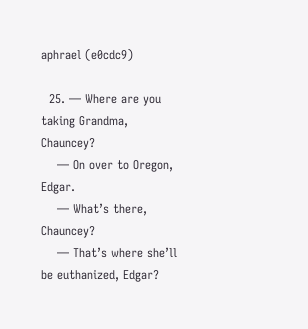aphrael (e0cdc9)

  25. — Where are you taking Grandma, Chauncey?
    — On over to Oregon, Edgar.
    — What’s there, Chauncey?
    — That’s where she’ll be euthanized, Edgar?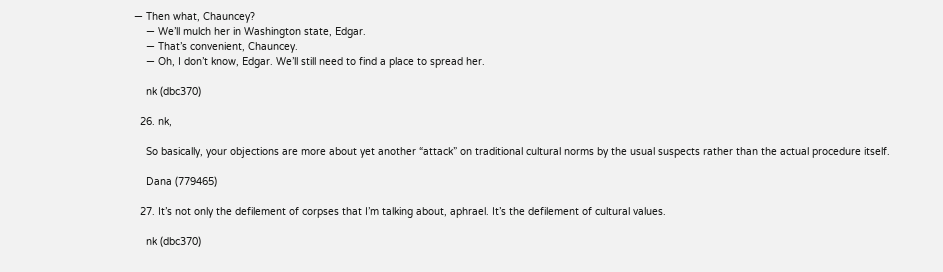— Then what, Chauncey?
    — We’ll mulch her in Washington state, Edgar.
    — That’s convenient, Chauncey.
    — Oh, I don’t know, Edgar. We’ll still need to find a place to spread her.

    nk (dbc370)

  26. nk,

    So basically, your objections are more about yet another “attack” on traditional cultural norms by the usual suspects rather than the actual procedure itself.

    Dana (779465)

  27. It’s not only the defilement of corpses that I’m talking about, aphrael. It’s the defilement of cultural values.

    nk (dbc370)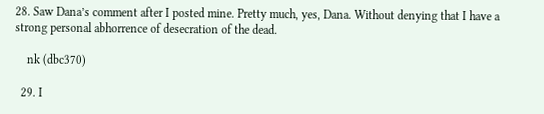28. Saw Dana’s comment after I posted mine. Pretty much, yes, Dana. Without denying that I have a strong personal abhorrence of desecration of the dead.

    nk (dbc370)

  29. I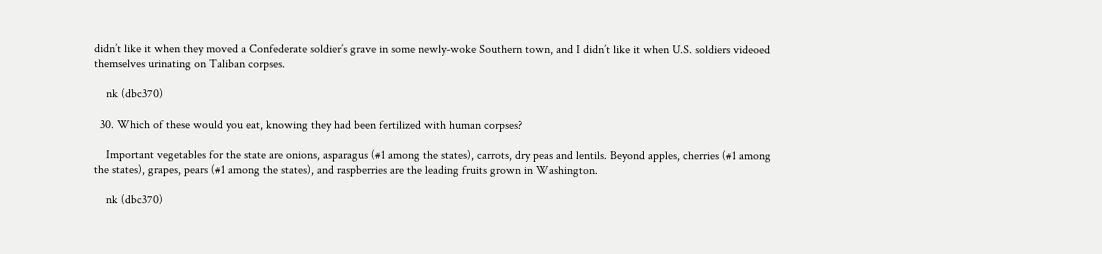didn’t like it when they moved a Confederate soldier’s grave in some newly-woke Southern town, and I didn’t like it when U.S. soldiers videoed themselves urinating on Taliban corpses.

    nk (dbc370)

  30. Which of these would you eat, knowing they had been fertilized with human corpses?

    Important vegetables for the state are onions, asparagus (#1 among the states), carrots, dry peas and lentils. Beyond apples, cherries (#1 among the states), grapes, pears (#1 among the states), and raspberries are the leading fruits grown in Washington.

    nk (dbc370)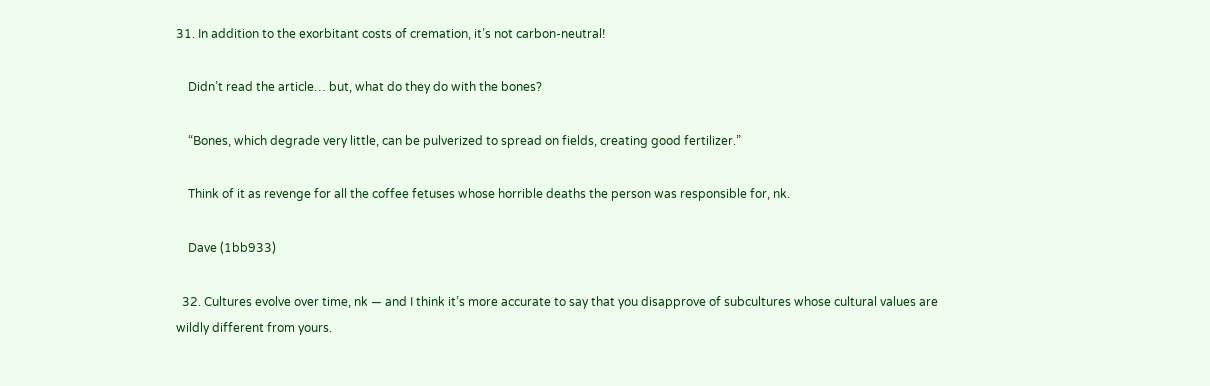31. In addition to the exorbitant costs of cremation, it’s not carbon-neutral!

    Didn’t read the article… but, what do they do with the bones?

    “Bones, which degrade very little, can be pulverized to spread on fields, creating good fertilizer.”

    Think of it as revenge for all the coffee fetuses whose horrible deaths the person was responsible for, nk.

    Dave (1bb933)

  32. Cultures evolve over time, nk — and I think it’s more accurate to say that you disapprove of subcultures whose cultural values are wildly different from yours.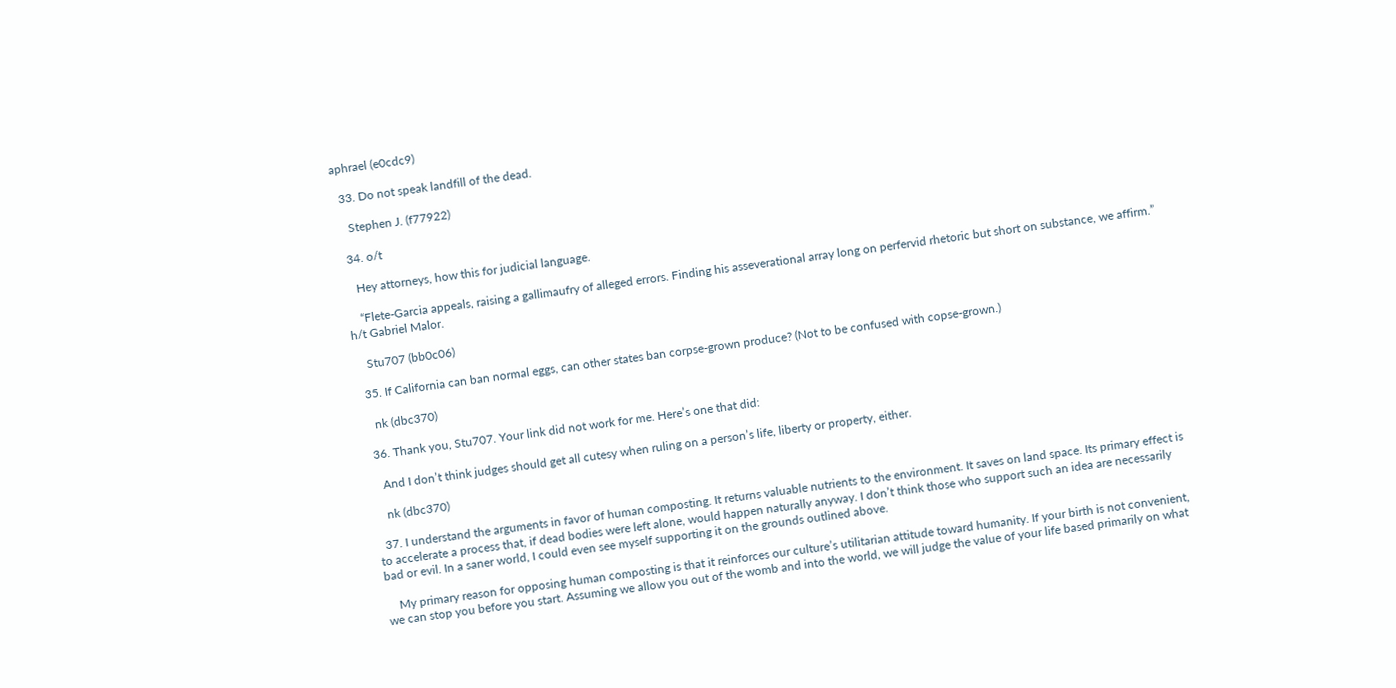aphrael (e0cdc9)

  33. Do not speak landfill of the dead.

    Stephen J. (f77922)

  34. o/t

    Hey attorneys, how this for judicial language.

    “Flete-Garcia appeals, raising a gallimaufry of alleged errors. Finding his asseverational array long on perfervid rhetoric but short on substance, we affirm.” h/t Gabriel Malor.

    Stu707 (bb0c06)

  35. If California can ban normal eggs, can other states ban corpse-grown produce? (Not to be confused with copse-grown.)

    nk (dbc370)

  36. Thank you, Stu707. Your link did not work for me. Here’s one that did:

    And I don’t think judges should get all cutesy when ruling on a person’s life, liberty or property, either.

    nk (dbc370)

  37. I understand the arguments in favor of human composting. It returns valuable nutrients to the environment. It saves on land space. Its primary effect is to accelerate a process that, if dead bodies were left alone, would happen naturally anyway. I don’t think those who support such an idea are necessarily bad or evil. In a saner world, I could even see myself supporting it on the grounds outlined above.

    My primary reason for opposing human composting is that it reinforces our culture’s utilitarian attitude toward humanity. If your birth is not convenient, we can stop you before you start. Assuming we allow you out of the womb and into the world, we will judge the value of your life based primarily on what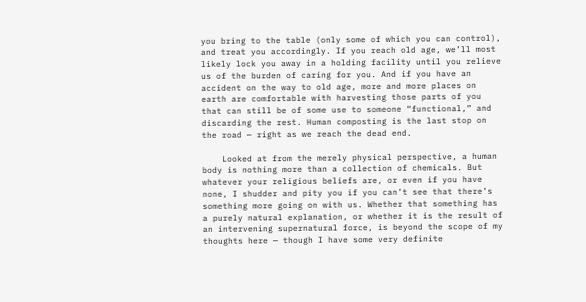you bring to the table (only some of which you can control), and treat you accordingly. If you reach old age, we’ll most likely lock you away in a holding facility until you relieve us of the burden of caring for you. And if you have an accident on the way to old age, more and more places on earth are comfortable with harvesting those parts of you that can still be of some use to someone “functional,” and discarding the rest. Human composting is the last stop on the road — right as we reach the dead end.

    Looked at from the merely physical perspective, a human body is nothing more than a collection of chemicals. But whatever your religious beliefs are, or even if you have none, I shudder and pity you if you can’t see that there’s something more going on with us. Whether that something has a purely natural explanation, or whether it is the result of an intervening supernatural force, is beyond the scope of my thoughts here — though I have some very definite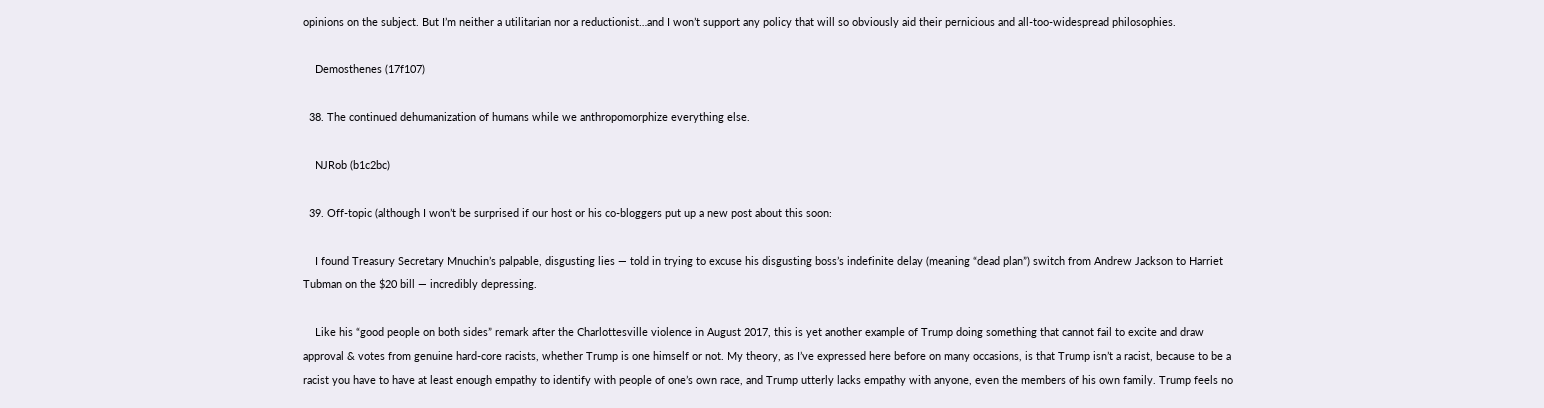opinions on the subject. But I’m neither a utilitarian nor a reductionist…and I won’t support any policy that will so obviously aid their pernicious and all-too-widespread philosophies.

    Demosthenes (17f107)

  38. The continued dehumanization of humans while we anthropomorphize everything else.

    NJRob (b1c2bc)

  39. Off-topic (although I won’t be surprised if our host or his co-bloggers put up a new post about this soon:

    I found Treasury Secretary Mnuchin’s palpable, disgusting lies — told in trying to excuse his disgusting boss’s indefinite delay (meaning “dead plan”) switch from Andrew Jackson to Harriet Tubman on the $20 bill — incredibly depressing.

    Like his “good people on both sides” remark after the Charlottesville violence in August 2017, this is yet another example of Trump doing something that cannot fail to excite and draw approval & votes from genuine hard-core racists, whether Trump is one himself or not. My theory, as I’ve expressed here before on many occasions, is that Trump isn’t a racist, because to be a racist you have to have at least enough empathy to identify with people of one’s own race, and Trump utterly lacks empathy with anyone, even the members of his own family. Trump feels no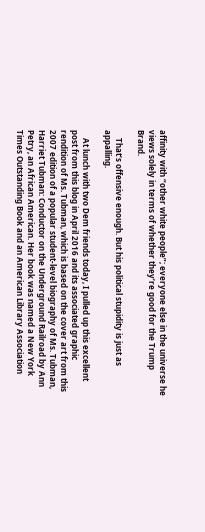affinity with “other white people”; everyone else in the universe he views solely in terms of whether they’re good for the Trump Brand.

    That’s offensive enough. But his political stupidity is just as appalling.

    At lunch with two Dem friends today, I pulled up this excellent post from this blog in April 2016 and its associated graphic rendition of Ms. Tubman, which is based on the cover art from this 2007 edition of a popular student-level biography of Ms. Tubman, Harriet Tubman: Conductor on the Underground Railroad by Ann Petry, an African American. Her book was named a New York Times Outstanding Book and an American Library Association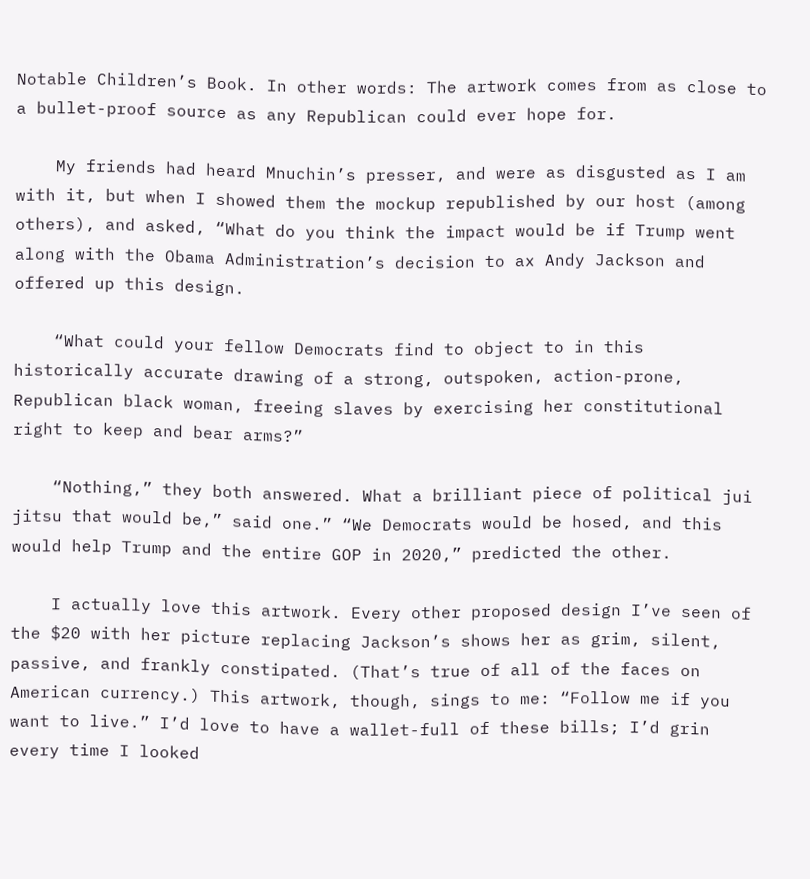Notable Children’s Book. In other words: The artwork comes from as close to a bullet-proof source as any Republican could ever hope for.

    My friends had heard Mnuchin’s presser, and were as disgusted as I am with it, but when I showed them the mockup republished by our host (among others), and asked, “What do you think the impact would be if Trump went along with the Obama Administration’s decision to ax Andy Jackson and offered up this design.

    “What could your fellow Democrats find to object to in this historically accurate drawing of a strong, outspoken, action-prone, Republican black woman, freeing slaves by exercising her constitutional right to keep and bear arms?”

    “Nothing,” they both answered. What a brilliant piece of political jui jitsu that would be,” said one.” “We Democrats would be hosed, and this would help Trump and the entire GOP in 2020,” predicted the other.

    I actually love this artwork. Every other proposed design I’ve seen of the $20 with her picture replacing Jackson’s shows her as grim, silent, passive, and frankly constipated. (That’s true of all of the faces on American currency.) This artwork, though, sings to me: “Follow me if you want to live.” I’d love to have a wallet-full of these bills; I’d grin every time I looked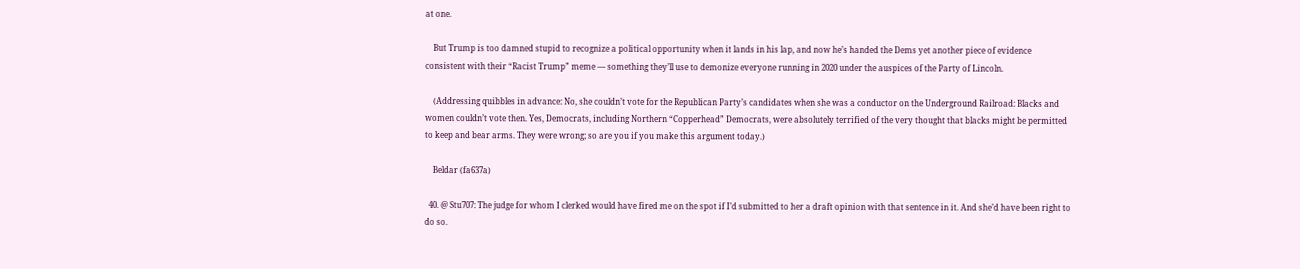at one.

    But Trump is too damned stupid to recognize a political opportunity when it lands in his lap, and now he’s handed the Dems yet another piece of evidence consistent with their “Racist Trump” meme — something they’ll use to demonize everyone running in 2020 under the auspices of the Party of Lincoln.

    (Addressing quibbles in advance: No, she couldn’t vote for the Republican Party’s candidates when she was a conductor on the Underground Railroad: Blacks and women couldn’t vote then. Yes, Democrats, including Northern “Copperhead” Democrats, were absolutely terrified of the very thought that blacks might be permitted to keep and bear arms. They were wrong; so are you if you make this argument today.)

    Beldar (fa637a)

  40. @ Stu707: The judge for whom I clerked would have fired me on the spot if I’d submitted to her a draft opinion with that sentence in it. And she’d have been right to do so.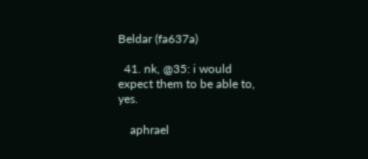Beldar (fa637a)

  41. nk, @35: i would expect them to be able to, yes.

    aphrael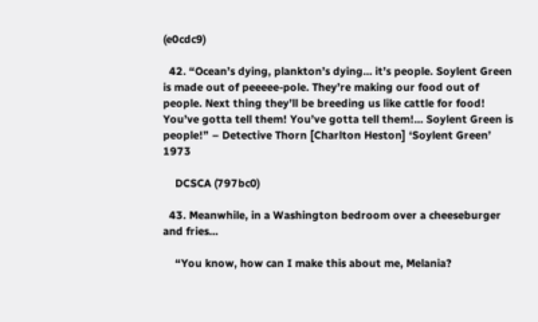(e0cdc9)

  42. “Ocean’s dying, plankton’s dying… it’s people. Soylent Green is made out of peeeee-pole. They’re making our food out of people. Next thing they’ll be breeding us like cattle for food! You’ve gotta tell them! You’ve gotta tell them!… Soylent Green is people!” – Detective Thorn [Charlton Heston] ‘Soylent Green’ 1973

    DCSCA (797bc0)

  43. Meanwhile, in a Washington bedroom over a cheeseburger and fries…

    “You know, how can I make this about me, Melania?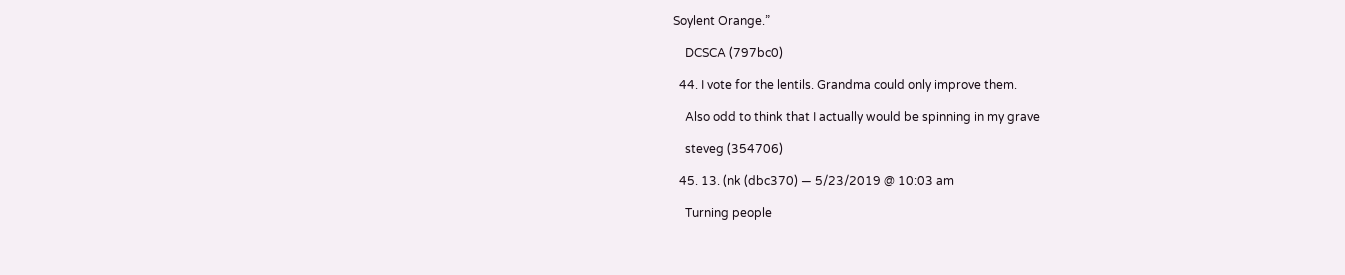Soylent Orange.”

    DCSCA (797bc0)

  44. I vote for the lentils. Grandma could only improve them.

    Also odd to think that I actually would be spinning in my grave

    steveg (354706)

  45. 13. (nk (dbc370) — 5/23/2019 @ 10:03 am

    Turning people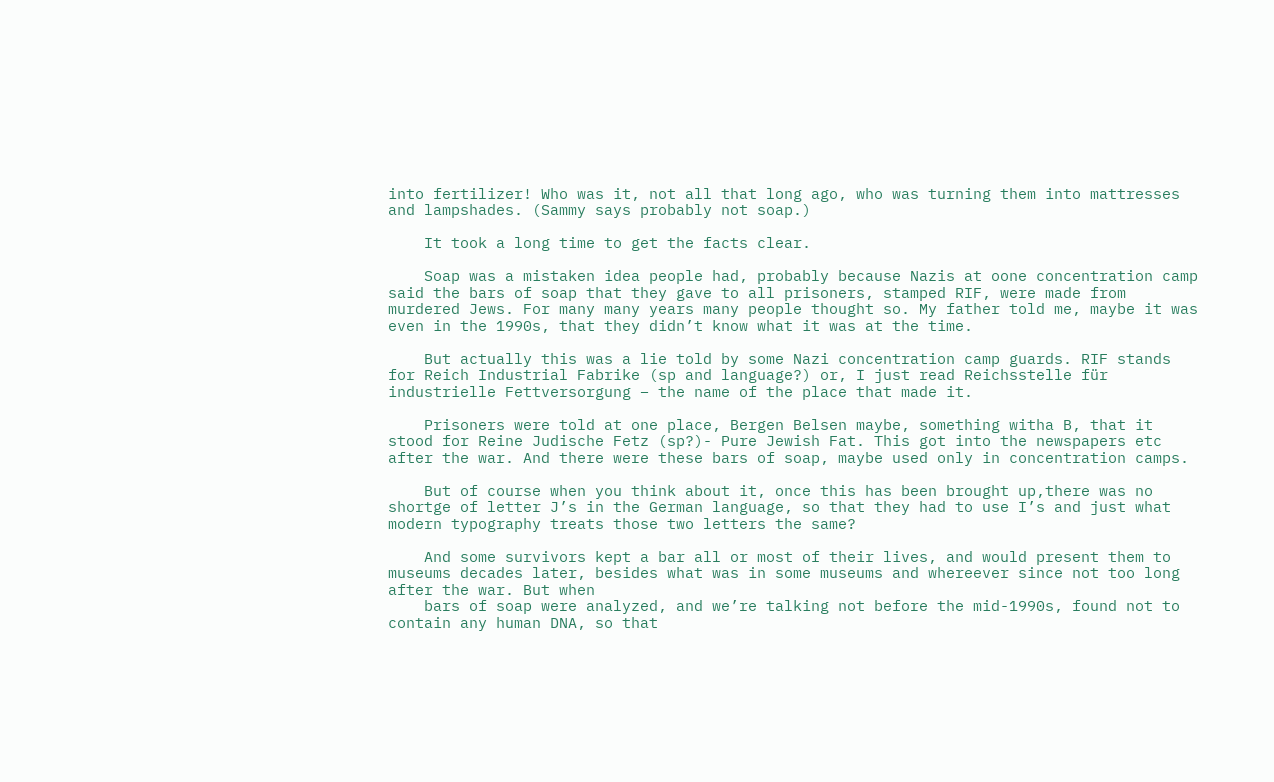into fertilizer! Who was it, not all that long ago, who was turning them into mattresses and lampshades. (Sammy says probably not soap.)

    It took a long time to get the facts clear.

    Soap was a mistaken idea people had, probably because Nazis at oone concentration camp said the bars of soap that they gave to all prisoners, stamped RIF, were made from murdered Jews. For many many years many people thought so. My father told me, maybe it was even in the 1990s, that they didn’t know what it was at the time.

    But actually this was a lie told by some Nazi concentration camp guards. RIF stands for Reich Industrial Fabrike (sp and language?) or, I just read Reichsstelle für industrielle Fettversorgung – the name of the place that made it.

    Prisoners were told at one place, Bergen Belsen maybe, something witha B, that it stood for Reine Judische Fetz (sp?)- Pure Jewish Fat. This got into the newspapers etc after the war. And there were these bars of soap, maybe used only in concentration camps.

    But of course when you think about it, once this has been brought up,there was no shortge of letter J’s in the German language, so that they had to use I’s and just what modern typography treats those two letters the same?

    And some survivors kept a bar all or most of their lives, and would present them to museums decades later, besides what was in some museums and whereever since not too long after the war. But when
    bars of soap were analyzed, and we’re talking not before the mid-1990s, found not to contain any human DNA, so that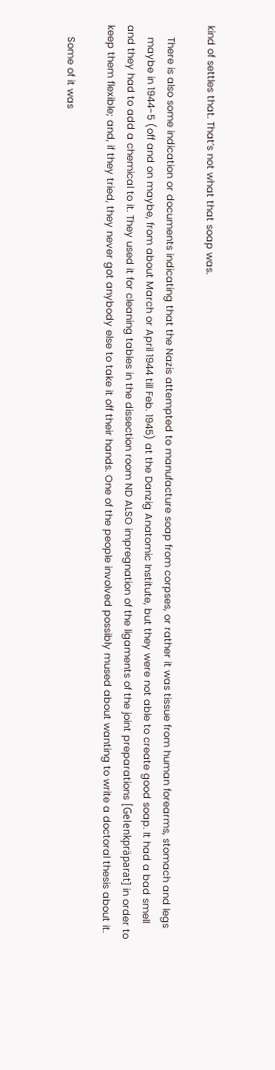kind of settles that. That’s not what that soap was.

    There is also some indication or documents indicating that the Nazis attempted to manufacture soap from corpses, or rather it was tissue from human forearms, stomach and legs
    maybe in 1944-5 (off and on maybe, from about March or April 1944 till Feb. 1945) at the Danzig Anatomic Institute, but they were not able to create good soap. It had a bad smell and they had to add a chemical to it. They used it for cleaning tables in the dissection room ND ALSO impregnation of the ligaments of the joint preparations [Gelenkpräparat] in order to keep them flexible; and, if they tried, they never got anybody else to take it off their hands. One of the people involved possibly mused about wanting to write a doctoral thesis about it.

    Some of it was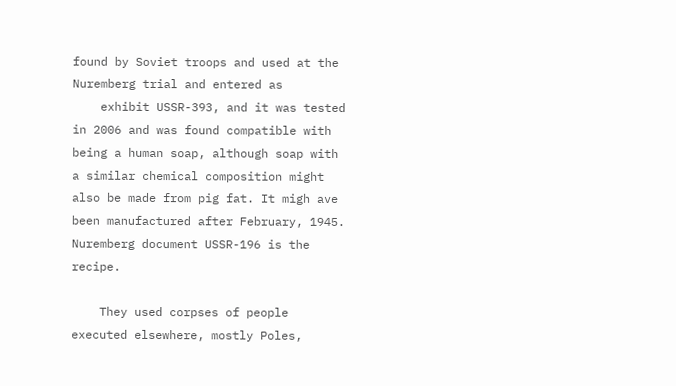found by Soviet troops and used at the Nuremberg trial and entered as
    exhibit USSR-393, and it was tested in 2006 and was found compatible with being a human soap, although soap with a similar chemical composition might also be made from pig fat. It migh ave been manufactured after February, 1945. Nuremberg document USSR-196 is the recipe.

    They used corpses of people executed elsewhere, mostly Poles,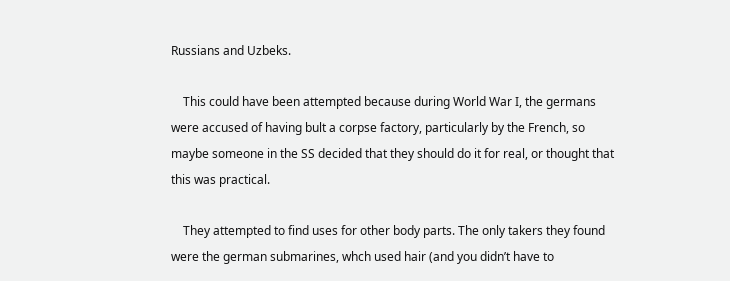Russians and Uzbeks.

    This could have been attempted because during World War I, the germans were accused of having bult a corpse factory, particularly by the French, so maybe someone in the SS decided that they should do it for real, or thought that this was practical.

    They attempted to find uses for other body parts. The only takers they found were the german submarines, whch used hair (and you didn’t have to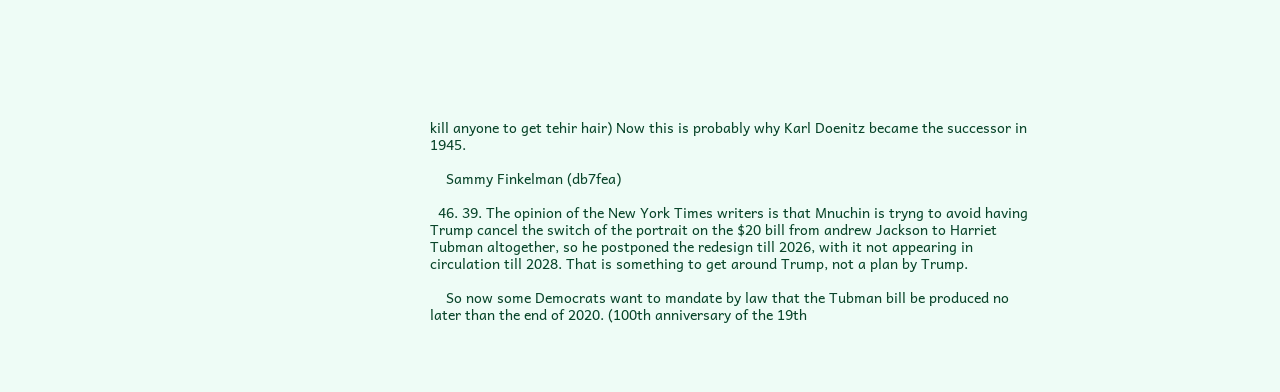kill anyone to get tehir hair) Now this is probably why Karl Doenitz became the successor in 1945.

    Sammy Finkelman (db7fea)

  46. 39. The opinion of the New York Times writers is that Mnuchin is tryng to avoid having Trump cancel the switch of the portrait on the $20 bill from andrew Jackson to Harriet Tubman altogether, so he postponed the redesign till 2026, with it not appearing in circulation till 2028. That is something to get around Trump, not a plan by Trump.

    So now some Democrats want to mandate by law that the Tubman bill be produced no later than the end of 2020. (100th anniversary of the 19th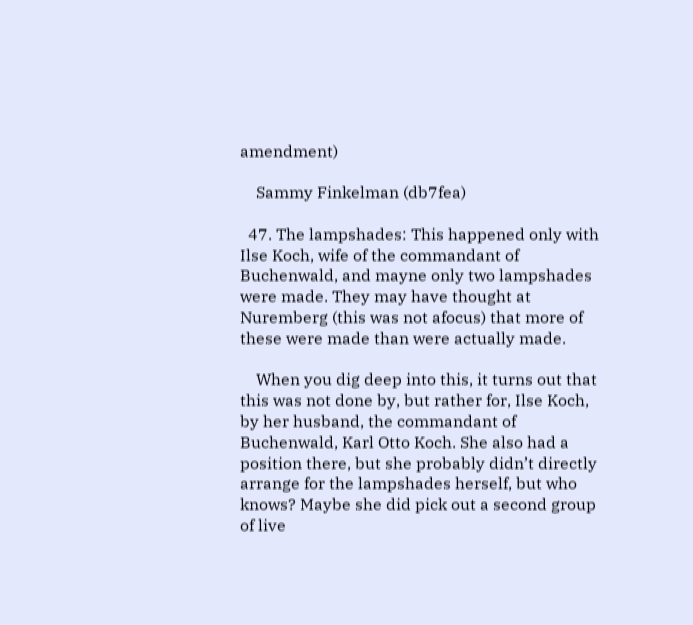amendment)

    Sammy Finkelman (db7fea)

  47. The lampshades: This happened only with Ilse Koch, wife of the commandant of Buchenwald, and mayne only two lampshades were made. They may have thought at Nuremberg (this was not afocus) that more of these were made than were actually made.

    When you dig deep into this, it turns out that this was not done by, but rather for, Ilse Koch, by her husband, the commandant of Buchenwald, Karl Otto Koch. She also had a position there, but she probably didn’t directly arrange for the lampshades herself, but who knows? Maybe she did pick out a second group of live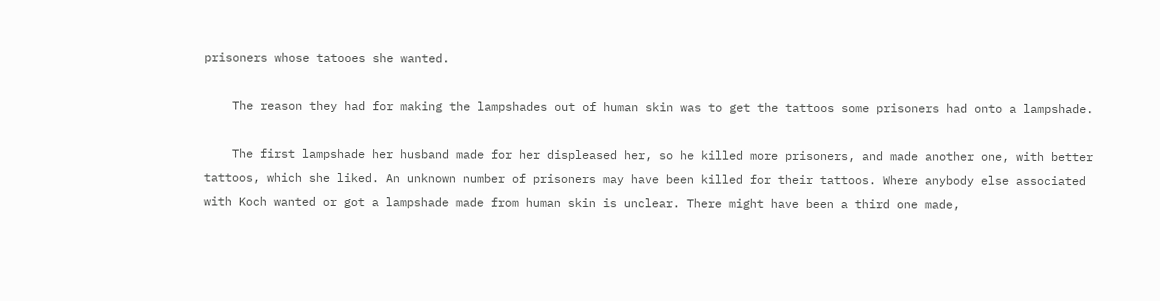prisoners whose tatooes she wanted.

    The reason they had for making the lampshades out of human skin was to get the tattoos some prisoners had onto a lampshade.

    The first lampshade her husband made for her displeased her, so he killed more prisoners, and made another one, with better tattoos, which she liked. An unknown number of prisoners may have been killed for their tattoos. Where anybody else associated with Koch wanted or got a lampshade made from human skin is unclear. There might have been a third one made,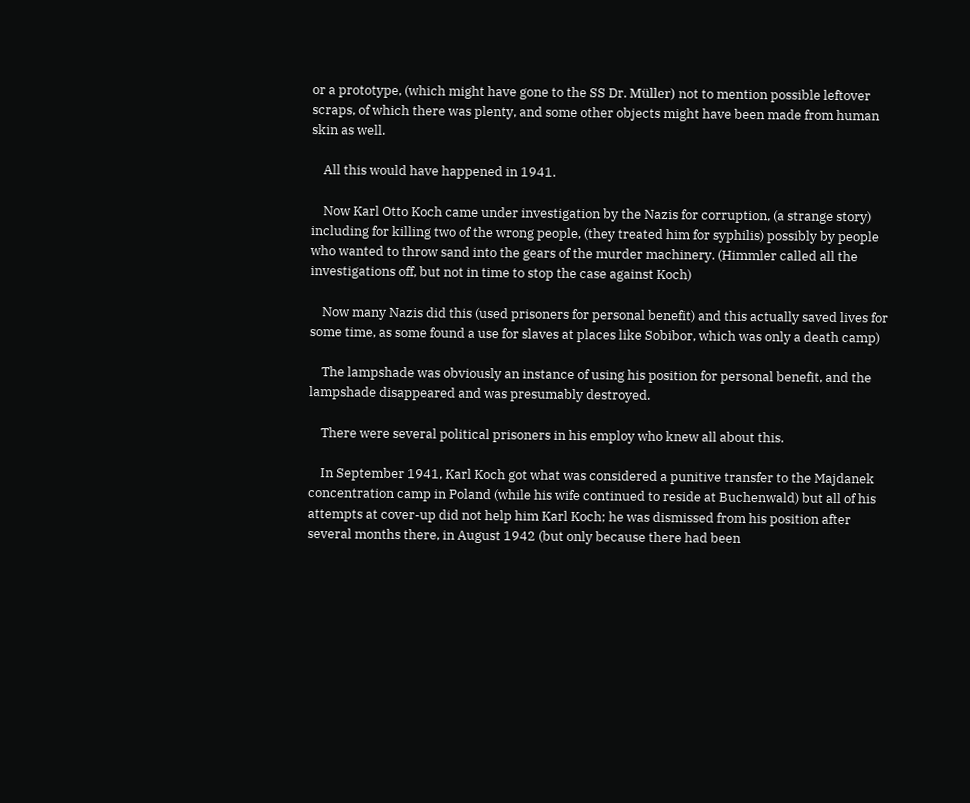or a prototype, (which might have gone to the SS Dr. Müller) not to mention possible leftover scraps, of which there was plenty, and some other objects might have been made from human skin as well.

    All this would have happened in 1941.

    Now Karl Otto Koch came under investigation by the Nazis for corruption, (a strange story) including for killing two of the wrong people, (they treated him for syphilis) possibly by people who wanted to throw sand into the gears of the murder machinery. (Himmler called all the investigations off, but not in time to stop the case against Koch)

    Now many Nazis did this (used prisoners for personal benefit) and this actually saved lives for some time, as some found a use for slaves at places like Sobibor, which was only a death camp)

    The lampshade was obviously an instance of using his position for personal benefit, and the lampshade disappeared and was presumably destroyed.

    There were several political prisoners in his employ who knew all about this.

    In September 1941, Karl Koch got what was considered a punitive transfer to the Majdanek concentration camp in Poland (while his wife continued to reside at Buchenwald) but all of his attempts at cover-up did not help him Karl Koch; he was dismissed from his position after several months there, in August 1942 (but only because there had been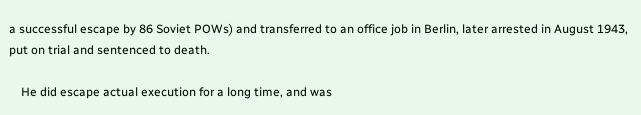a successful escape by 86 Soviet POWs) and transferred to an office job in Berlin, later arrested in August 1943, put on trial and sentenced to death.

    He did escape actual execution for a long time, and was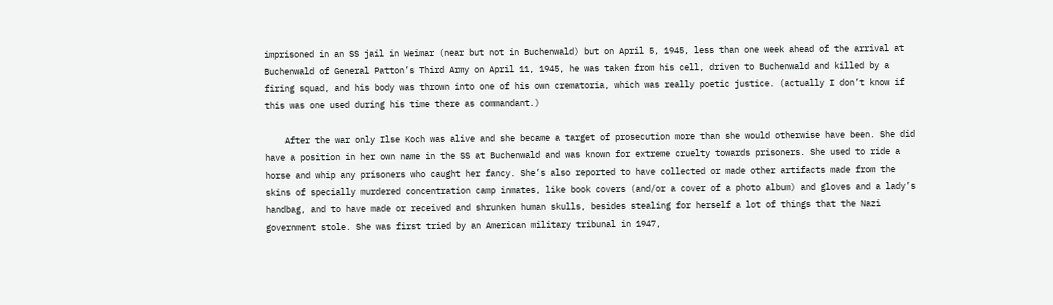imprisoned in an SS jail in Weimar (near but not in Buchenwald) but on April 5, 1945, less than one week ahead of the arrival at Buchenwald of General Patton’s Third Army on April 11, 1945, he was taken from his cell, driven to Buchenwald and killed by a firing squad, and his body was thrown into one of his own crematoria, which was really poetic justice. (actually I don’t know if this was one used during his time there as commandant.)

    After the war only Ilse Koch was alive and she became a target of prosecution more than she would otherwise have been. She did have a position in her own name in the SS at Buchenwald and was known for extreme cruelty towards prisoners. She used to ride a horse and whip any prisoners who caught her fancy. She’s also reported to have collected or made other artifacts made from the skins of specially murdered concentration camp inmates, like book covers (and/or a cover of a photo album) and gloves and a lady’s handbag, and to have made or received and shrunken human skulls, besides stealing for herself a lot of things that the Nazi government stole. She was first tried by an American military tribunal in 1947,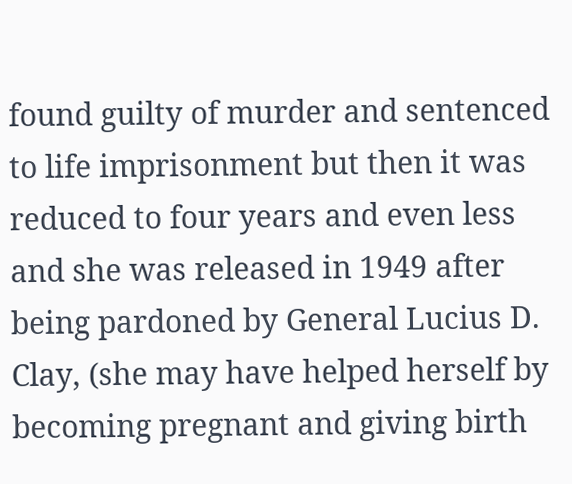found guilty of murder and sentenced to life imprisonment but then it was reduced to four years and even less and she was released in 1949 after being pardoned by General Lucius D. Clay, (she may have helped herself by becoming pregnant and giving birth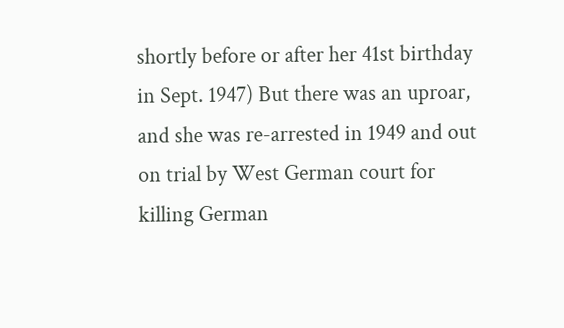shortly before or after her 41st birthday in Sept. 1947) But there was an uproar, and she was re-arrested in 1949 and out on trial by West German court for killing German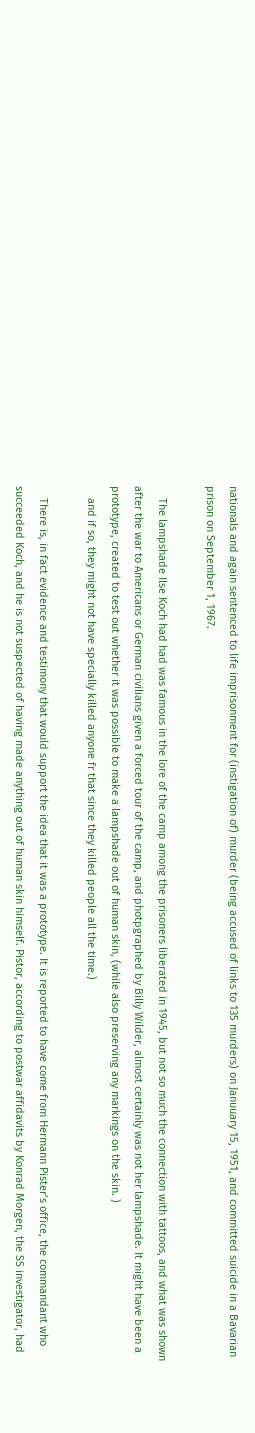nationals and again sentenced to life imprisonment for (instigation of) murder (being accused of links to 135 murders) on Januuary 15, 1951, and committed suicide in a Bavarian prison on September 1, 1967.

    The lampshade Ilse Koch had had was famous in the lore of the camp among the prisoners liberated in 1945, but not so much the connection with tattoos, and what was shown after the war to Americans or German civilians given a forced tour of the camp, and photpgraphed by Billy Wilder, almost certainly was not her lampshade. It might have been a prototype, created to test out whether it was possible to make a lampshade out of human skin, (while also preserving any markings on the skin. )
    and if so, they might not have specially killed anyone fr that since they killed people all the time.)

    There is, in fact evidence and testimony that would support the idea that it was a prototype. It is reported to have come from Hermann Pister’s office, the commandant who succeeded Koch, and he is not suspected of having made anything out of human skin himself. Pistor, according to postwar affidavits by Konrad Morgen, the SS investigator, had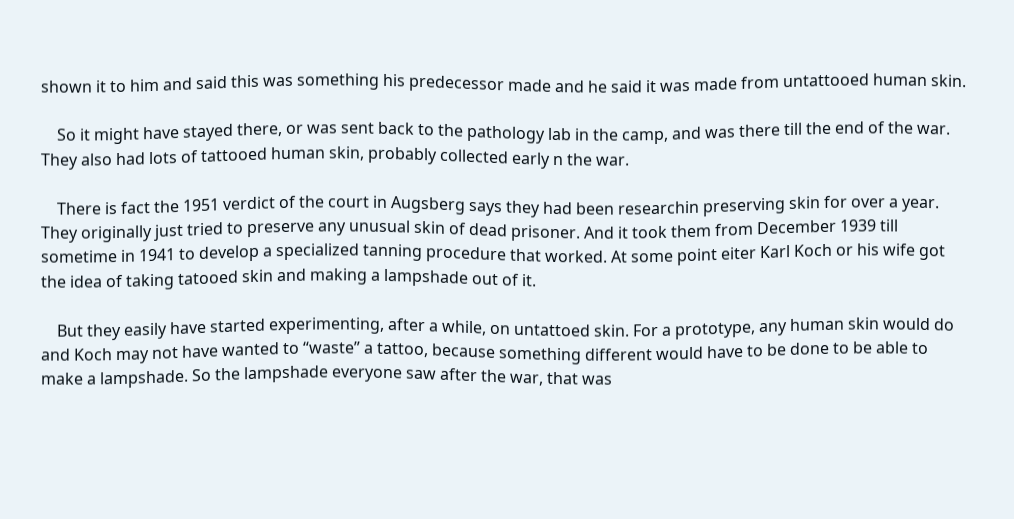shown it to him and said this was something his predecessor made and he said it was made from untattooed human skin.

    So it might have stayed there, or was sent back to the pathology lab in the camp, and was there till the end of the war. They also had lots of tattooed human skin, probably collected early n the war.

    There is fact the 1951 verdict of the court in Augsberg says they had been researchin preserving skin for over a year. They originally just tried to preserve any unusual skin of dead prisoner. And it took them from December 1939 till sometime in 1941 to develop a specialized tanning procedure that worked. At some point eiter Karl Koch or his wife got the idea of taking tatooed skin and making a lampshade out of it.

    But they easily have started experimenting, after a while, on untattoed skin. For a prototype, any human skin would do and Koch may not have wanted to “waste” a tattoo, because something different would have to be done to be able to make a lampshade. So the lampshade everyone saw after the war, that was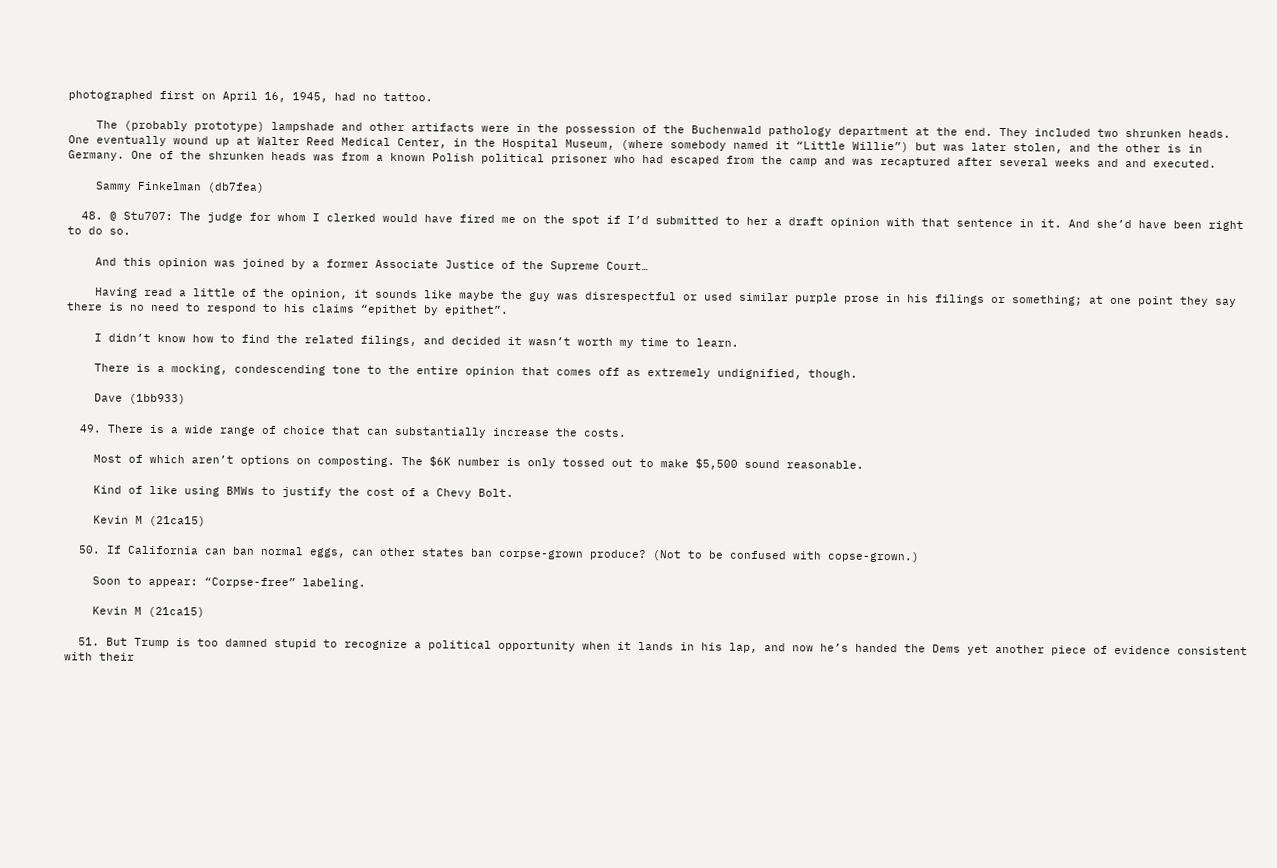photographed first on April 16, 1945, had no tattoo.

    The (probably prototype) lampshade and other artifacts were in the possession of the Buchenwald pathology department at the end. They included two shrunken heads. One eventually wound up at Walter Reed Medical Center, in the Hospital Museum, (where somebody named it “Little Willie”) but was later stolen, and the other is in Germany. One of the shrunken heads was from a known Polish political prisoner who had escaped from the camp and was recaptured after several weeks and and executed.

    Sammy Finkelman (db7fea)

  48. @ Stu707: The judge for whom I clerked would have fired me on the spot if I’d submitted to her a draft opinion with that sentence in it. And she’d have been right to do so.

    And this opinion was joined by a former Associate Justice of the Supreme Court…

    Having read a little of the opinion, it sounds like maybe the guy was disrespectful or used similar purple prose in his filings or something; at one point they say there is no need to respond to his claims “epithet by epithet”.

    I didn’t know how to find the related filings, and decided it wasn’t worth my time to learn.

    There is a mocking, condescending tone to the entire opinion that comes off as extremely undignified, though.

    Dave (1bb933)

  49. There is a wide range of choice that can substantially increase the costs.

    Most of which aren’t options on composting. The $6K number is only tossed out to make $5,500 sound reasonable.

    Kind of like using BMWs to justify the cost of a Chevy Bolt.

    Kevin M (21ca15)

  50. If California can ban normal eggs, can other states ban corpse-grown produce? (Not to be confused with copse-grown.)

    Soon to appear: “Corpse-free” labeling.

    Kevin M (21ca15)

  51. But Trump is too damned stupid to recognize a political opportunity when it lands in his lap, and now he’s handed the Dems yet another piece of evidence consistent with their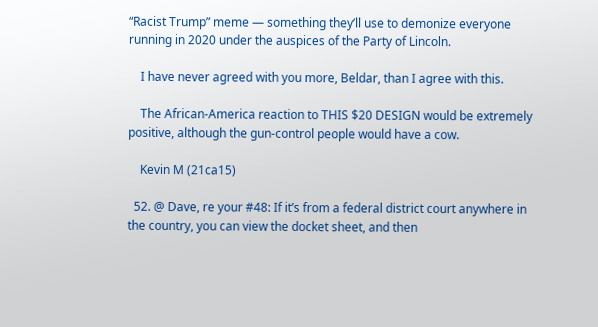“Racist Trump” meme — something they’ll use to demonize everyone running in 2020 under the auspices of the Party of Lincoln.

    I have never agreed with you more, Beldar, than I agree with this.

    The African-America reaction to THIS $20 DESIGN would be extremely positive, although the gun-control people would have a cow.

    Kevin M (21ca15)

  52. @ Dave, re your #48: If it’s from a federal district court anywhere in the country, you can view the docket sheet, and then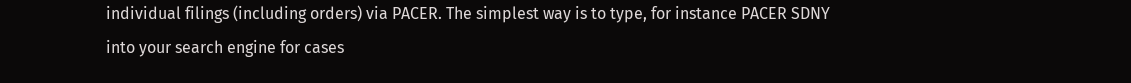individual filings (including orders) via PACER. The simplest way is to type, for instance PACER SDNY into your search engine for cases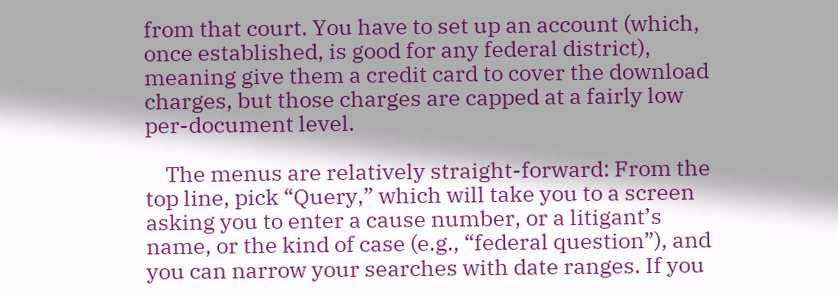from that court. You have to set up an account (which, once established, is good for any federal district), meaning give them a credit card to cover the download charges, but those charges are capped at a fairly low per-document level.

    The menus are relatively straight-forward: From the top line, pick “Query,” which will take you to a screen asking you to enter a cause number, or a litigant’s name, or the kind of case (e.g., “federal question”), and you can narrow your searches with date ranges. If you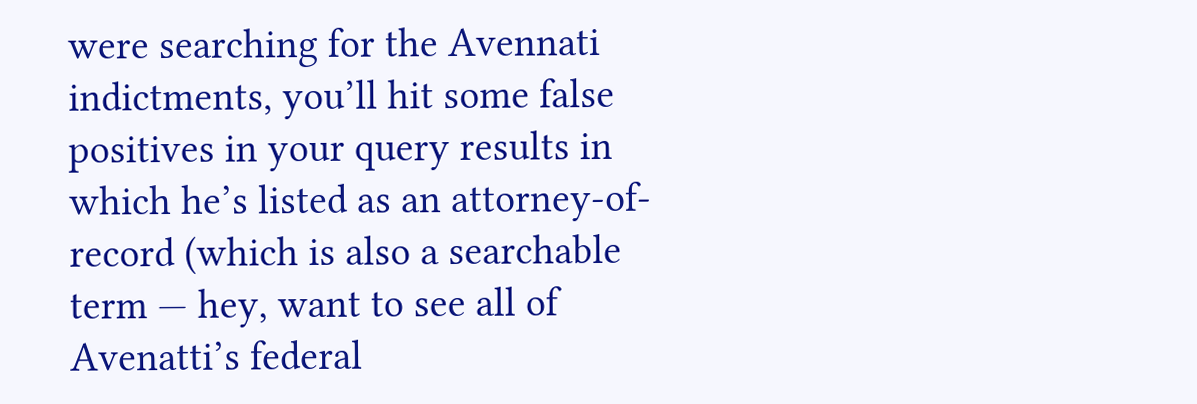were searching for the Avennati indictments, you’ll hit some false positives in your query results in which he’s listed as an attorney-of-record (which is also a searchable term — hey, want to see all of Avenatti’s federal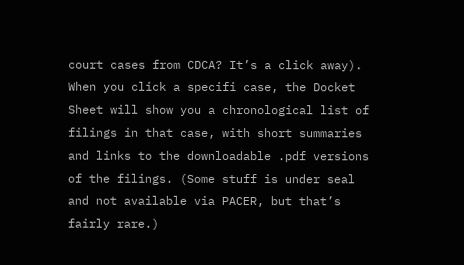court cases from CDCA? It’s a click away). When you click a specifi case, the Docket Sheet will show you a chronological list of filings in that case, with short summaries and links to the downloadable .pdf versions of the filings. (Some stuff is under seal and not available via PACER, but that’s fairly rare.)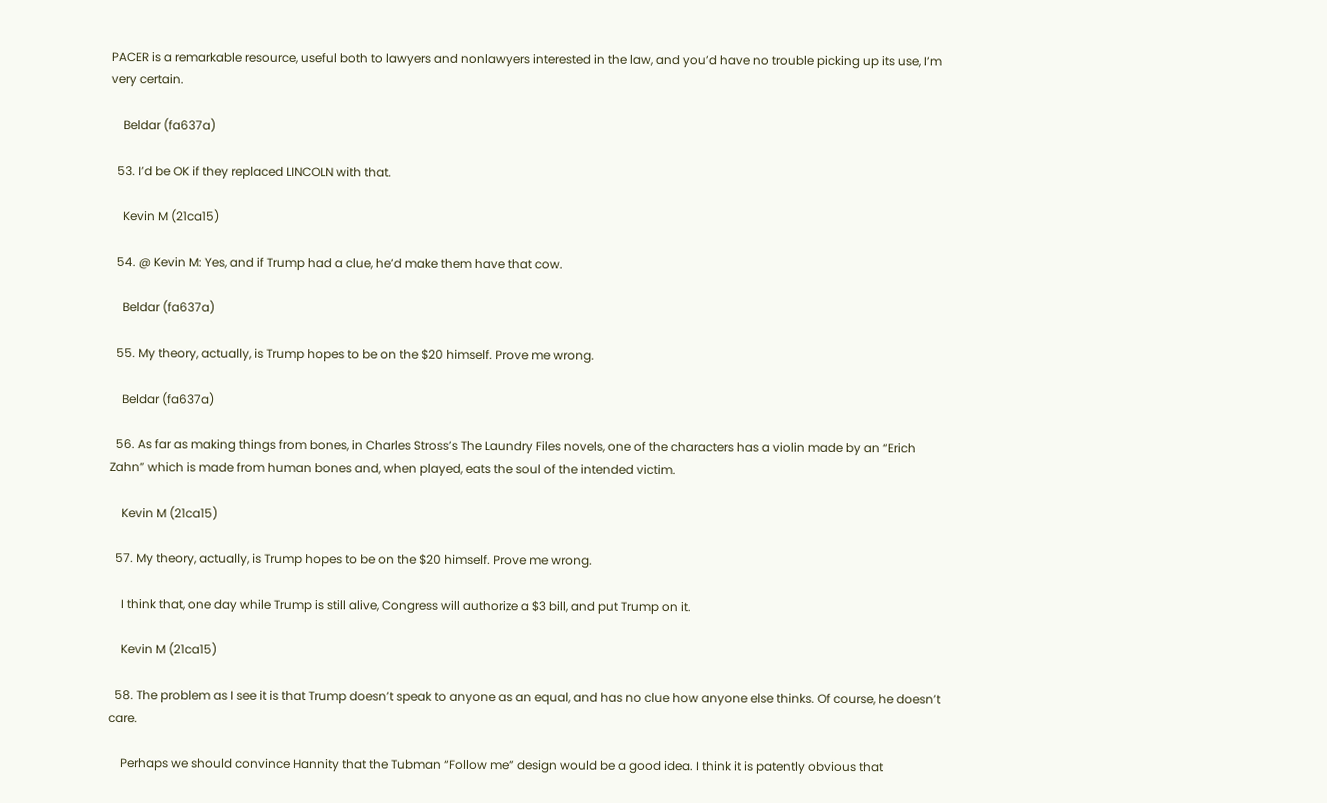PACER is a remarkable resource, useful both to lawyers and nonlawyers interested in the law, and you’d have no trouble picking up its use, I’m very certain.

    Beldar (fa637a)

  53. I’d be OK if they replaced LINCOLN with that.

    Kevin M (21ca15)

  54. @ Kevin M: Yes, and if Trump had a clue, he’d make them have that cow.

    Beldar (fa637a)

  55. My theory, actually, is Trump hopes to be on the $20 himself. Prove me wrong.

    Beldar (fa637a)

  56. As far as making things from bones, in Charles Stross’s The Laundry Files novels, one of the characters has a violin made by an “Erich Zahn” which is made from human bones and, when played, eats the soul of the intended victim.

    Kevin M (21ca15)

  57. My theory, actually, is Trump hopes to be on the $20 himself. Prove me wrong.

    I think that, one day while Trump is still alive, Congress will authorize a $3 bill, and put Trump on it.

    Kevin M (21ca15)

  58. The problem as I see it is that Trump doesn’t speak to anyone as an equal, and has no clue how anyone else thinks. Of course, he doesn’t care.

    Perhaps we should convince Hannity that the Tubman “Follow me” design would be a good idea. I think it is patently obvious that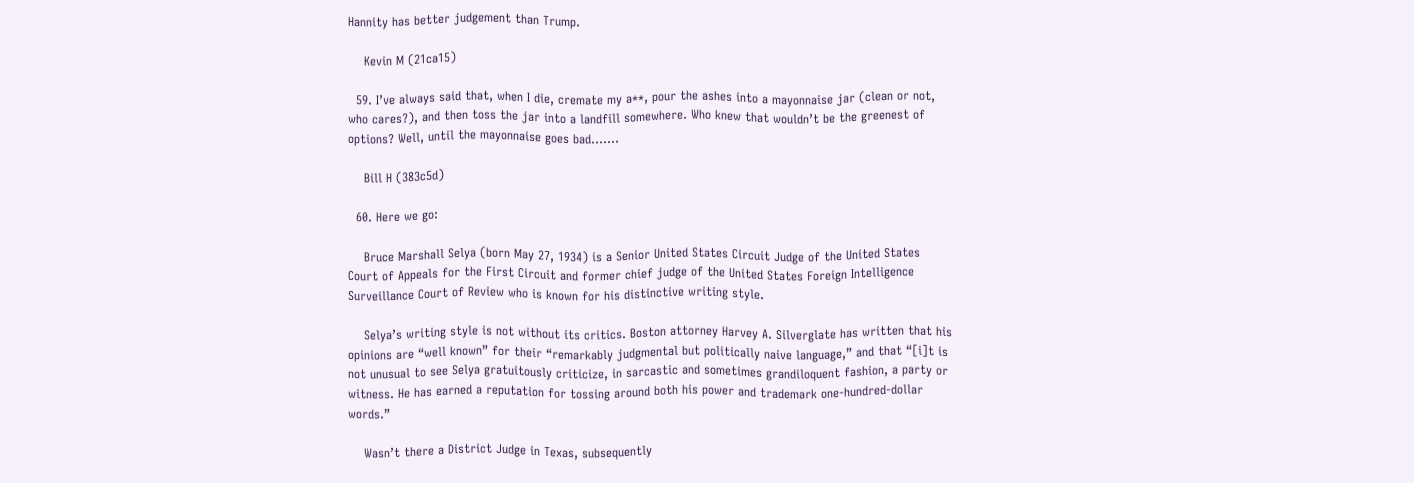Hannity has better judgement than Trump.

    Kevin M (21ca15)

  59. I’ve always said that, when I die, cremate my a**, pour the ashes into a mayonnaise jar (clean or not, who cares?), and then toss the jar into a landfill somewhere. Who knew that wouldn’t be the greenest of options? Well, until the mayonnaise goes bad…….

    Bill H (383c5d)

  60. Here we go:

    Bruce Marshall Selya (born May 27, 1934) is a Senior United States Circuit Judge of the United States Court of Appeals for the First Circuit and former chief judge of the United States Foreign Intelligence Surveillance Court of Review who is known for his distinctive writing style.

    Selya’s writing style is not without its critics. Boston attorney Harvey A. Silverglate has written that his opinions are “well known” for their “remarkably judgmental but politically naive language,” and that “[i]t is not unusual to see Selya gratuitously criticize, in sarcastic and sometimes grandiloquent fashion, a party or witness. He has earned a reputation for tossing around both his power and trademark one-hundred-dollar words.”

    Wasn’t there a District Judge in Texas, subsequently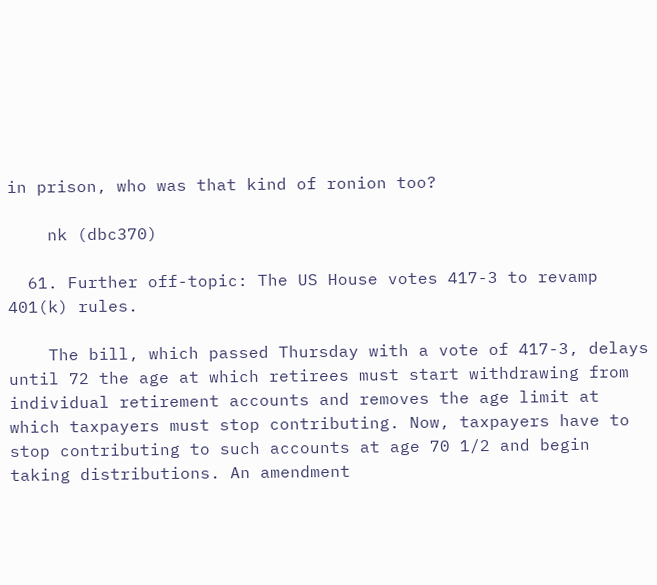in prison, who was that kind of ronion too?

    nk (dbc370)

  61. Further off-topic: The US House votes 417-3 to revamp 401(k) rules.

    The bill, which passed Thursday with a vote of 417-3, delays until 72 the age at which retirees must start withdrawing from individual retirement accounts and removes the age limit at which taxpayers must stop contributing. Now, taxpayers have to stop contributing to such accounts at age 70 1/2 and begin taking distributions. An amendment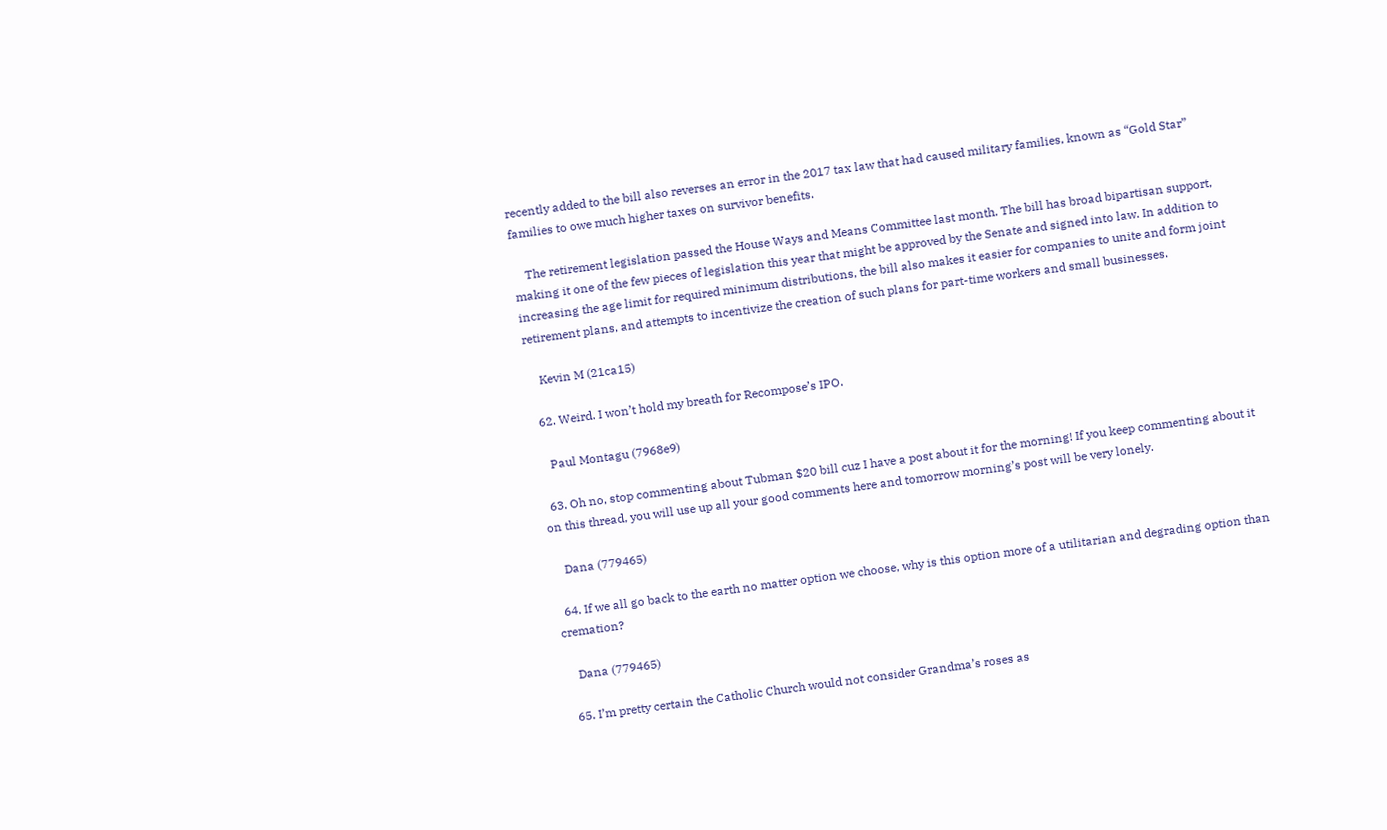recently added to the bill also reverses an error in the 2017 tax law that had caused military families, known as “Gold Star” families to owe much higher taxes on survivor benefits.

    The retirement legislation passed the House Ways and Means Committee last month. The bill has broad bipartisan support, making it one of the few pieces of legislation this year that might be approved by the Senate and signed into law. In addition to increasing the age limit for required minimum distributions, the bill also makes it easier for companies to unite and form joint retirement plans, and attempts to incentivize the creation of such plans for part-time workers and small businesses.

    Kevin M (21ca15)

  62. Weird. I won’t hold my breath for Recompose’s IPO.

    Paul Montagu (7968e9)

  63. Oh no, stop commenting about Tubman $20 bill cuz I have a post about it for the morning! If you keep commenting about it on this thread, you will use up all your good comments here and tomorrow morning’s post will be very lonely.

    Dana (779465)

  64. If we all go back to the earth no matter option we choose, why is this option more of a utilitarian and degrading option than cremation?

    Dana (779465)

  65. I’m pretty certain the Catholic Church would not consider Grandma’s roses as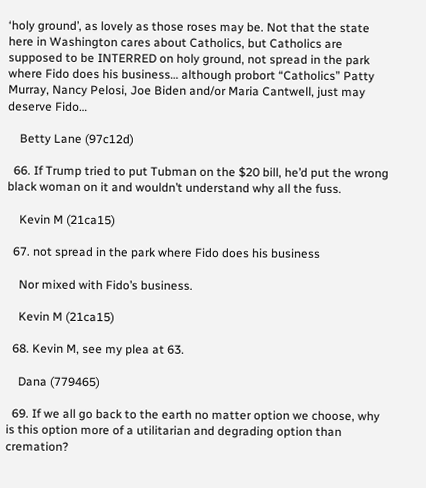‘holy ground’, as lovely as those roses may be. Not that the state here in Washington cares about Catholics, but Catholics are supposed to be INTERRED on holy ground, not spread in the park where Fido does his business… although probort “Catholics” Patty Murray, Nancy Pelosi, Joe Biden and/or Maria Cantwell, just may deserve Fido…

    Betty Lane (97c12d)

  66. If Trump tried to put Tubman on the $20 bill, he’d put the wrong black woman on it and wouldn’t understand why all the fuss.

    Kevin M (21ca15)

  67. not spread in the park where Fido does his business

    Nor mixed with Fido’s business.

    Kevin M (21ca15)

  68. Kevin M, see my plea at 63.

    Dana (779465)

  69. If we all go back to the earth no matter option we choose, why is this option more of a utilitarian and degrading option than cremation?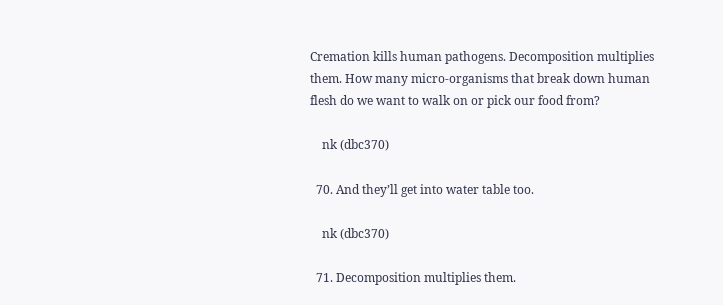Cremation kills human pathogens. Decomposition multiplies them. How many micro-organisms that break down human flesh do we want to walk on or pick our food from?

    nk (dbc370)

  70. And they’ll get into water table too.

    nk (dbc370)

  71. Decomposition multiplies them.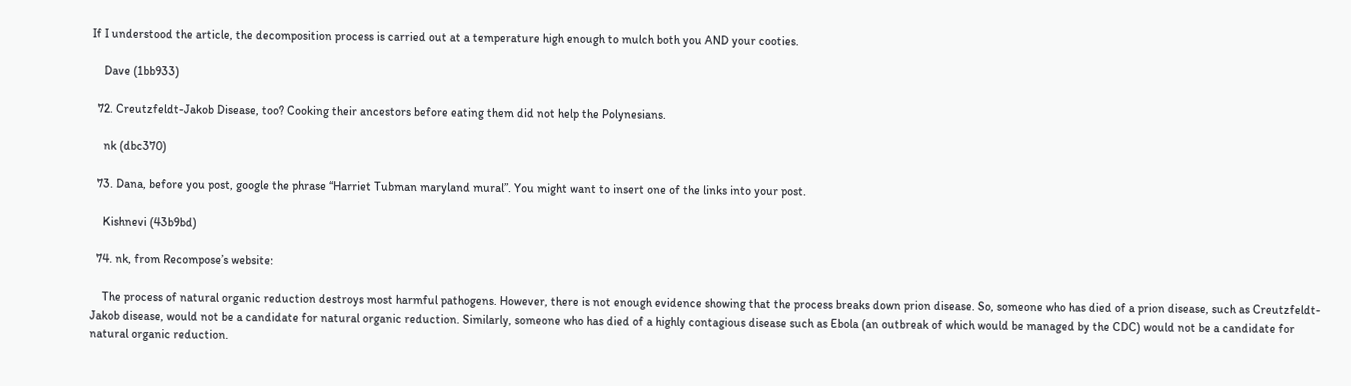If I understood the article, the decomposition process is carried out at a temperature high enough to mulch both you AND your cooties.

    Dave (1bb933)

  72. Creutzfeldt-Jakob Disease, too? Cooking their ancestors before eating them did not help the Polynesians.

    nk (dbc370)

  73. Dana, before you post, google the phrase “Harriet Tubman maryland mural”. You might want to insert one of the links into your post.

    Kishnevi (43b9bd)

  74. nk, from Recompose’s website:

    The process of natural organic reduction destroys most harmful pathogens. However, there is not enough evidence showing that the process breaks down prion disease. So, someone who has died of a prion disease, such as Creutzfeldt-Jakob disease, would not be a candidate for natural organic reduction. Similarly, someone who has died of a highly contagious disease such as Ebola (an outbreak of which would be managed by the CDC) would not be a candidate for natural organic reduction.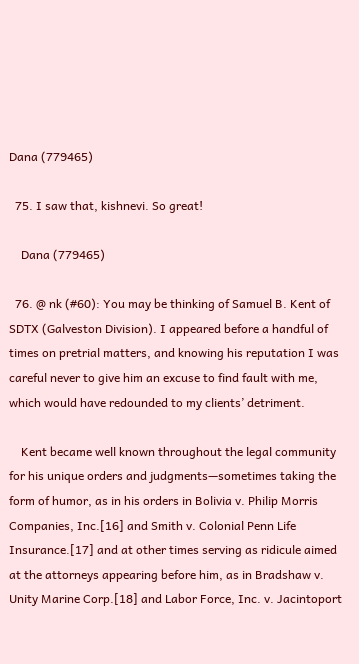Dana (779465)

  75. I saw that, kishnevi. So great!

    Dana (779465)

  76. @ nk (#60): You may be thinking of Samuel B. Kent of SDTX (Galveston Division). I appeared before a handful of times on pretrial matters, and knowing his reputation I was careful never to give him an excuse to find fault with me, which would have redounded to my clients’ detriment.

    Kent became well known throughout the legal community for his unique orders and judgments—sometimes taking the form of humor, as in his orders in Bolivia v. Philip Morris Companies, Inc.[16] and Smith v. Colonial Penn Life Insurance.[17] and at other times serving as ridicule aimed at the attorneys appearing before him, as in Bradshaw v. Unity Marine Corp.[18] and Labor Force, Inc. v. Jacintoport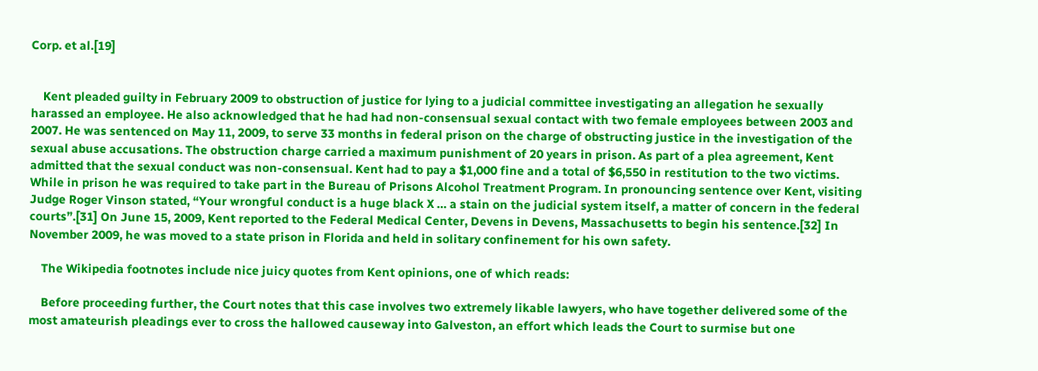Corp. et al.[19]


    Kent pleaded guilty in February 2009 to obstruction of justice for lying to a judicial committee investigating an allegation he sexually harassed an employee. He also acknowledged that he had had non-consensual sexual contact with two female employees between 2003 and 2007. He was sentenced on May 11, 2009, to serve 33 months in federal prison on the charge of obstructing justice in the investigation of the sexual abuse accusations. The obstruction charge carried a maximum punishment of 20 years in prison. As part of a plea agreement, Kent admitted that the sexual conduct was non-consensual. Kent had to pay a $1,000 fine and a total of $6,550 in restitution to the two victims. While in prison he was required to take part in the Bureau of Prisons Alcohol Treatment Program. In pronouncing sentence over Kent, visiting Judge Roger Vinson stated, “Your wrongful conduct is a huge black X … a stain on the judicial system itself, a matter of concern in the federal courts”.[31] On June 15, 2009, Kent reported to the Federal Medical Center, Devens in Devens, Massachusetts to begin his sentence.[32] In November 2009, he was moved to a state prison in Florida and held in solitary confinement for his own safety.

    The Wikipedia footnotes include nice juicy quotes from Kent opinions, one of which reads:

    Before proceeding further, the Court notes that this case involves two extremely likable lawyers, who have together delivered some of the most amateurish pleadings ever to cross the hallowed causeway into Galveston, an effort which leads the Court to surmise but one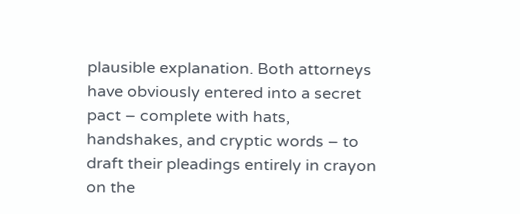plausible explanation. Both attorneys have obviously entered into a secret pact – complete with hats, handshakes, and cryptic words – to draft their pleadings entirely in crayon on the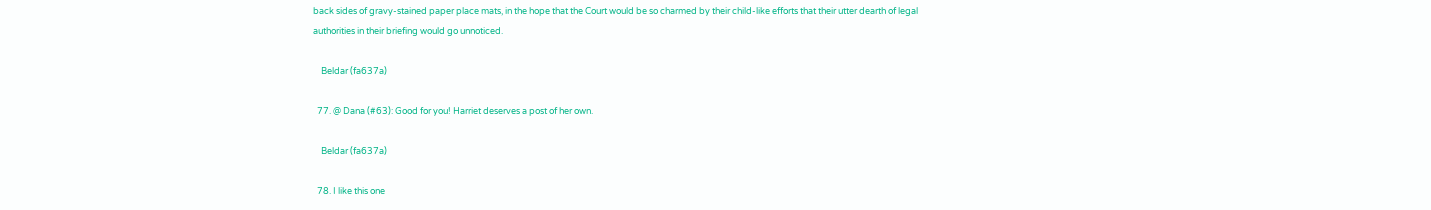back sides of gravy-stained paper place mats, in the hope that the Court would be so charmed by their child-like efforts that their utter dearth of legal authorities in their briefing would go unnoticed.

    Beldar (fa637a)

  77. @ Dana (#63): Good for you! Harriet deserves a post of her own.

    Beldar (fa637a)

  78. I like this one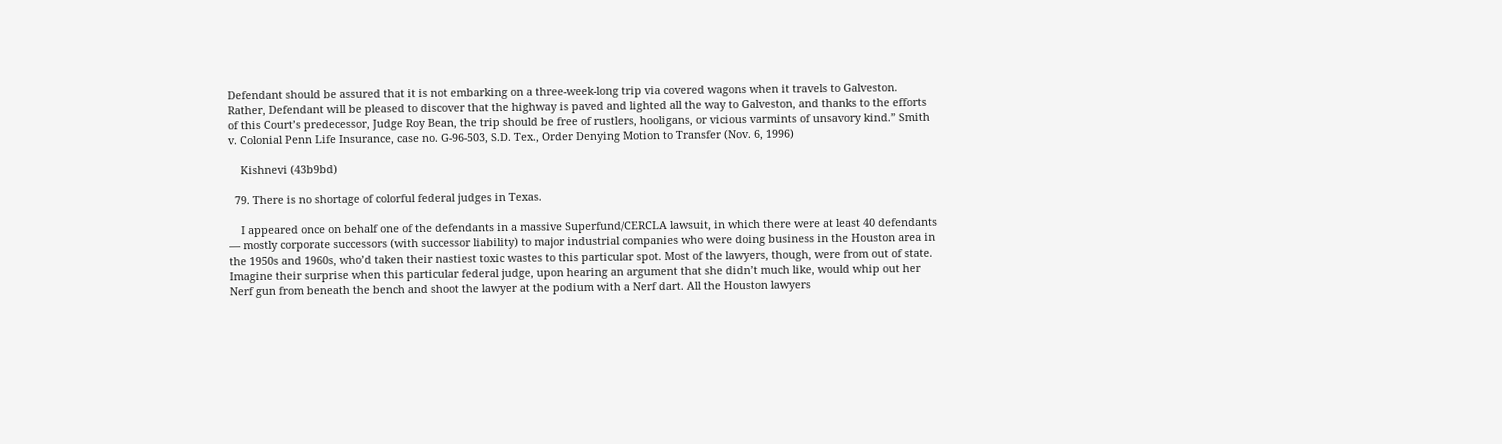Defendant should be assured that it is not embarking on a three-week-long trip via covered wagons when it travels to Galveston. Rather, Defendant will be pleased to discover that the highway is paved and lighted all the way to Galveston, and thanks to the efforts of this Court’s predecessor, Judge Roy Bean, the trip should be free of rustlers, hooligans, or vicious varmints of unsavory kind.” Smith v. Colonial Penn Life Insurance, case no. G-96-503, S.D. Tex., Order Denying Motion to Transfer (Nov. 6, 1996)

    Kishnevi (43b9bd)

  79. There is no shortage of colorful federal judges in Texas.

    I appeared once on behalf one of the defendants in a massive Superfund/CERCLA lawsuit, in which there were at least 40 defendants — mostly corporate successors (with successor liability) to major industrial companies who were doing business in the Houston area in the 1950s and 1960s, who’d taken their nastiest toxic wastes to this particular spot. Most of the lawyers, though, were from out of state. Imagine their surprise when this particular federal judge, upon hearing an argument that she didn’t much like, would whip out her Nerf gun from beneath the bench and shoot the lawyer at the podium with a Nerf dart. All the Houston lawyers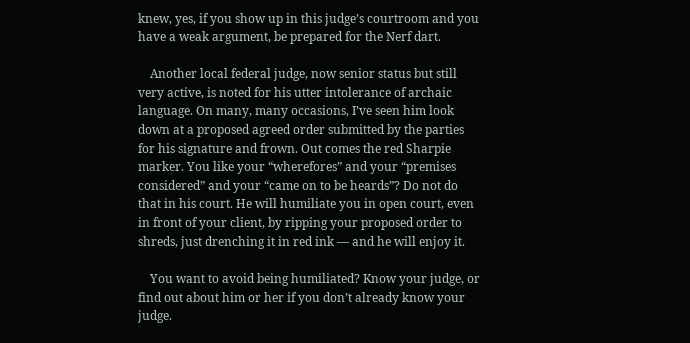knew, yes, if you show up in this judge’s courtroom and you have a weak argument, be prepared for the Nerf dart.

    Another local federal judge, now senior status but still very active, is noted for his utter intolerance of archaic language. On many, many occasions, I’ve seen him look down at a proposed agreed order submitted by the parties for his signature and frown. Out comes the red Sharpie marker. You like your “wherefores” and your “premises considered” and your “came on to be heards”? Do not do that in his court. He will humiliate you in open court, even in front of your client, by ripping your proposed order to shreds, just drenching it in red ink — and he will enjoy it.

    You want to avoid being humiliated? Know your judge, or find out about him or her if you don’t already know your judge.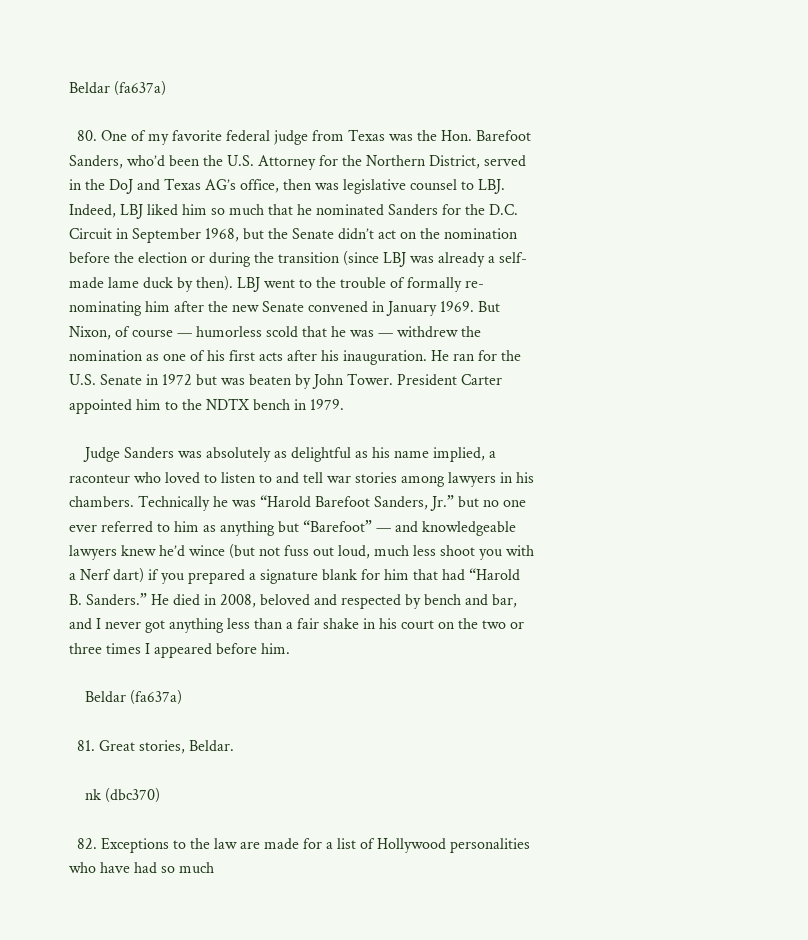Beldar (fa637a)

  80. One of my favorite federal judge from Texas was the Hon. Barefoot Sanders, who’d been the U.S. Attorney for the Northern District, served in the DoJ and Texas AG’s office, then was legislative counsel to LBJ. Indeed, LBJ liked him so much that he nominated Sanders for the D.C. Circuit in September 1968, but the Senate didn’t act on the nomination before the election or during the transition (since LBJ was already a self-made lame duck by then). LBJ went to the trouble of formally re-nominating him after the new Senate convened in January 1969. But Nixon, of course — humorless scold that he was — withdrew the nomination as one of his first acts after his inauguration. He ran for the U.S. Senate in 1972 but was beaten by John Tower. President Carter appointed him to the NDTX bench in 1979.

    Judge Sanders was absolutely as delightful as his name implied, a raconteur who loved to listen to and tell war stories among lawyers in his chambers. Technically he was “Harold Barefoot Sanders, Jr.” but no one ever referred to him as anything but “Barefoot” — and knowledgeable lawyers knew he’d wince (but not fuss out loud, much less shoot you with a Nerf dart) if you prepared a signature blank for him that had “Harold B. Sanders.” He died in 2008, beloved and respected by bench and bar, and I never got anything less than a fair shake in his court on the two or three times I appeared before him.

    Beldar (fa637a)

  81. Great stories, Beldar.

    nk (dbc370)

  82. Exceptions to the law are made for a list of Hollywood personalities who have had so much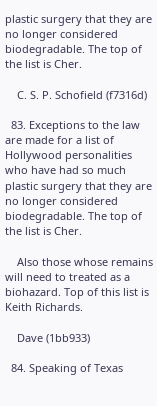plastic surgery that they are no longer considered biodegradable. The top of the list is Cher.

    C. S. P. Schofield (f7316d)

  83. Exceptions to the law are made for a list of Hollywood personalities who have had so much plastic surgery that they are no longer considered biodegradable. The top of the list is Cher.

    Also those whose remains will need to treated as a biohazard. Top of this list is Keith Richards.

    Dave (1bb933)

  84. Speaking of Texas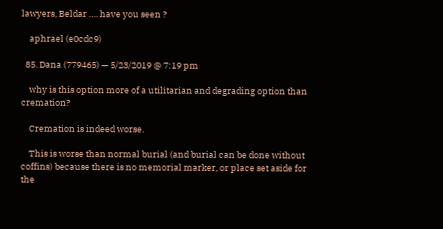lawyers, Beldar …. have you seen ?

    aphrael (e0cdc9)

  85. Dana (779465) — 5/23/2019 @ 7:19 pm

    why is this option more of a utilitarian and degrading option than cremation?

    Cremation is indeed worse.

    This is worse than normal burial (and burial can be done without coffins) because there is no memorial marker, or place set aside for the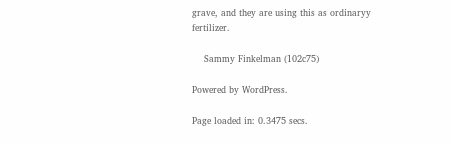grave, and they are using this as ordinaryy fertilizer.

    Sammy Finkelman (102c75)

Powered by WordPress.

Page loaded in: 0.3475 secs.